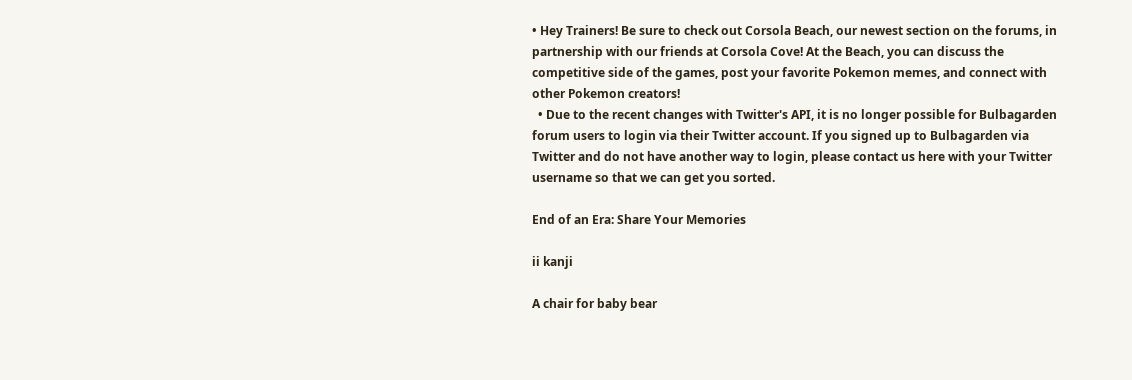• Hey Trainers! Be sure to check out Corsola Beach, our newest section on the forums, in partnership with our friends at Corsola Cove! At the Beach, you can discuss the competitive side of the games, post your favorite Pokemon memes, and connect with other Pokemon creators!
  • Due to the recent changes with Twitter's API, it is no longer possible for Bulbagarden forum users to login via their Twitter account. If you signed up to Bulbagarden via Twitter and do not have another way to login, please contact us here with your Twitter username so that we can get you sorted.

End of an Era: Share Your Memories

ii kanji

A chair for baby bear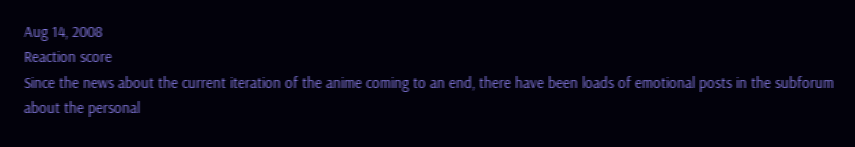Aug 14, 2008
Reaction score
Since the news about the current iteration of the anime coming to an end, there have been loads of emotional posts in the subforum about the personal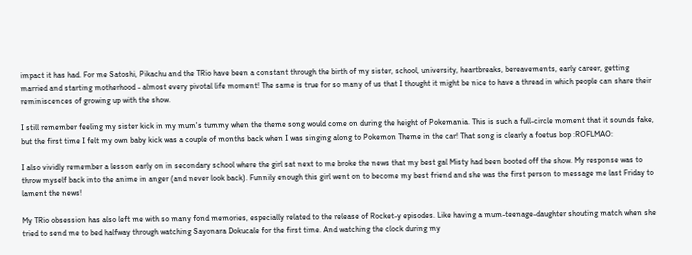impact it has had. For me Satoshi, Pikachu and the TRio have been a constant through the birth of my sister, school, university, heartbreaks, bereavements, early career, getting married and starting motherhood - almost every pivotal life moment! The same is true for so many of us that I thought it might be nice to have a thread in which people can share their reminiscences of growing up with the show.

I still remember feeling my sister kick in my mum's tummy when the theme song would come on during the height of Pokemania. This is such a full-circle moment that it sounds fake, but the first time I felt my own baby kick was a couple of months back when I was singing along to Pokemon Theme in the car! That song is clearly a foetus bop :ROFLMAO:

I also vividly remember a lesson early on in secondary school where the girl sat next to me broke the news that my best gal Misty had been booted off the show. My response was to throw myself back into the anime in anger (and never look back). Funnily enough this girl went on to become my best friend and she was the first person to message me last Friday to lament the news!

My TRio obsession has also left me with so many fond memories, especially related to the release of Rocket-y episodes. Like having a mum-teenage-daughter shouting match when she tried to send me to bed halfway through watching Sayonara Dokucale for the first time. And watching the clock during my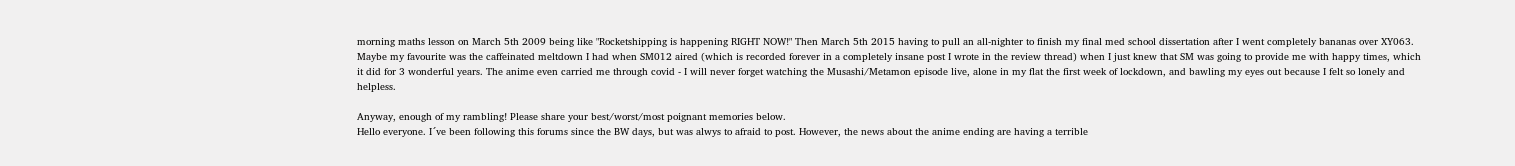morning maths lesson on March 5th 2009 being like "Rocketshipping is happening RIGHT NOW!" Then March 5th 2015 having to pull an all-nighter to finish my final med school dissertation after I went completely bananas over XY063. Maybe my favourite was the caffeinated meltdown I had when SM012 aired (which is recorded forever in a completely insane post I wrote in the review thread) when I just knew that SM was going to provide me with happy times, which it did for 3 wonderful years. The anime even carried me through covid - I will never forget watching the Musashi/Metamon episode live, alone in my flat the first week of lockdown, and bawling my eyes out because I felt so lonely and helpless.

Anyway, enough of my rambling! Please share your best/worst/most poignant memories below.
Hello everyone. I´ve been following this forums since the BW days, but was alwys to afraid to post. However, the news about the anime ending are having a terrible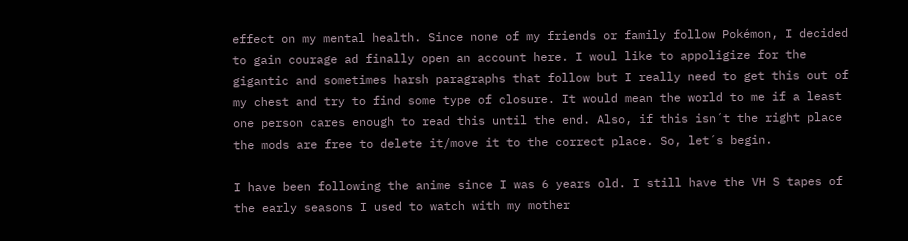effect on my mental health. Since none of my friends or family follow Pokémon, I decided to gain courage ad finally open an account here. I woul like to appoligize for the gigantic and sometimes harsh paragraphs that follow but I really need to get this out of my chest and try to find some type of closure. It would mean the world to me if a least one person cares enough to read this until the end. Also, if this isn´t the right place the mods are free to delete it/move it to the correct place. So, let´s begin.

I have been following the anime since I was 6 years old. I still have the VH S tapes of the early seasons I used to watch with my mother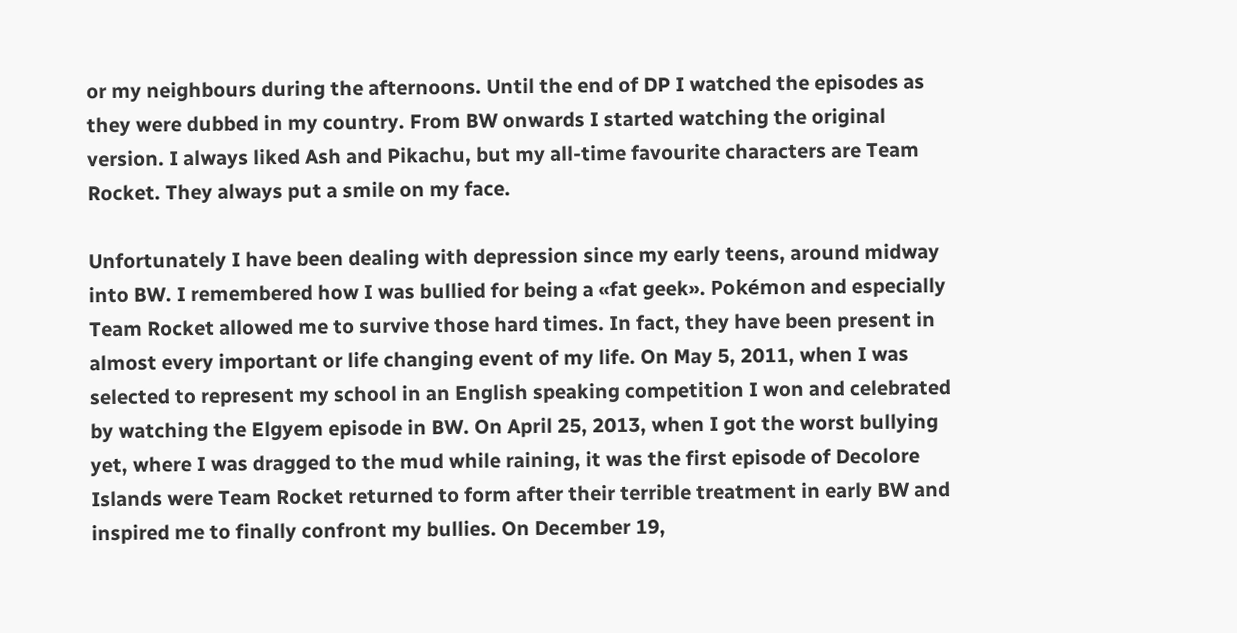or my neighbours during the afternoons. Until the end of DP I watched the episodes as they were dubbed in my country. From BW onwards I started watching the original version. I always liked Ash and Pikachu, but my all-time favourite characters are Team Rocket. They always put a smile on my face.

Unfortunately I have been dealing with depression since my early teens, around midway into BW. I remembered how I was bullied for being a «fat geek». Pokémon and especially Team Rocket allowed me to survive those hard times. In fact, they have been present in almost every important or life changing event of my life. On May 5, 2011, when I was selected to represent my school in an English speaking competition I won and celebrated by watching the Elgyem episode in BW. On April 25, 2013, when I got the worst bullying yet, where I was dragged to the mud while raining, it was the first episode of Decolore Islands were Team Rocket returned to form after their terrible treatment in early BW and inspired me to finally confront my bullies. On December 19,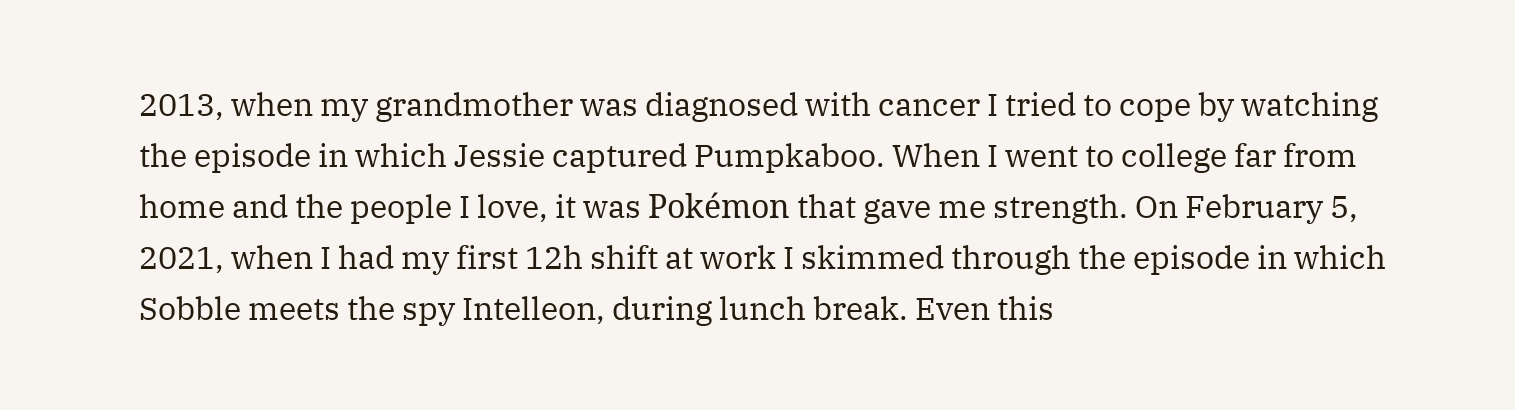2013, when my grandmother was diagnosed with cancer I tried to cope by watching the episode in which Jessie captured Pumpkaboo. When I went to college far from home and the people I love, it was Pokémon that gave me strength. On February 5, 2021, when I had my first 12h shift at work I skimmed through the episode in which Sobble meets the spy Intelleon, during lunch break. Even this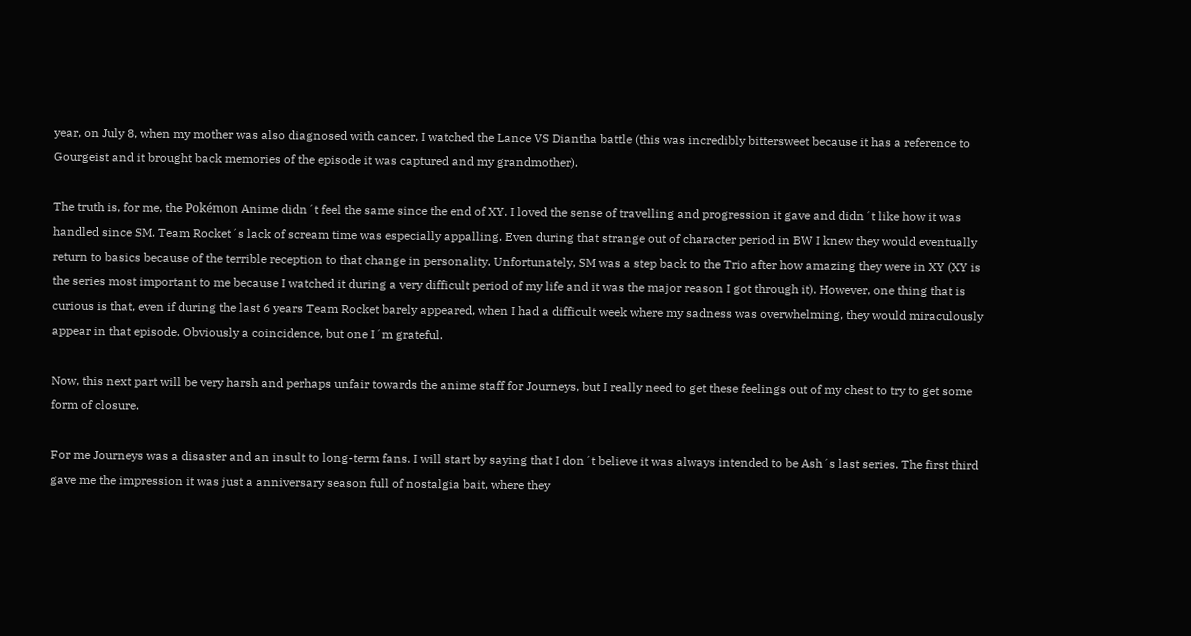year, on July 8, when my mother was also diagnosed with cancer, I watched the Lance VS Diantha battle (this was incredibly bittersweet because it has a reference to Gourgeist and it brought back memories of the episode it was captured and my grandmother).

The truth is, for me, the Pokémon Anime didn´t feel the same since the end of XY. I loved the sense of travelling and progression it gave and didn´t like how it was handled since SM. Team Rocket´s lack of scream time was especially appalling. Even during that strange out of character period in BW I knew they would eventually return to basics because of the terrible reception to that change in personality. Unfortunately, SM was a step back to the Trio after how amazing they were in XY (XY is the series most important to me because I watched it during a very difficult period of my life and it was the major reason I got through it). However, one thing that is curious is that, even if during the last 6 years Team Rocket barely appeared, when I had a difficult week where my sadness was overwhelming, they would miraculously appear in that episode. Obviously a coincidence, but one I´m grateful.

Now, this next part will be very harsh and perhaps unfair towards the anime staff for Journeys, but I really need to get these feelings out of my chest to try to get some form of closure.

For me Journeys was a disaster and an insult to long-term fans. I will start by saying that I don´t believe it was always intended to be Ash´s last series. The first third gave me the impression it was just a anniversary season full of nostalgia bait, where they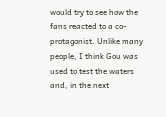would try to see how the fans reacted to a co-protagonist. Unlike many people, I think Gou was used to test the waters and, in the next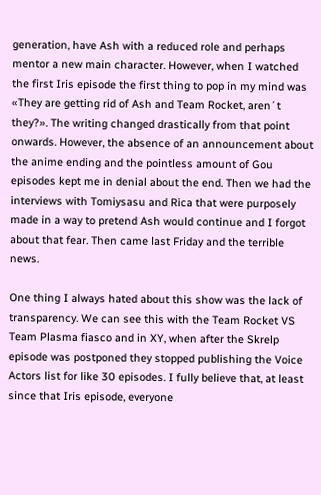generation, have Ash with a reduced role and perhaps mentor a new main character. However, when I watched the first Iris episode the first thing to pop in my mind was «They are getting rid of Ash and Team Rocket, aren´t they?». The writing changed drastically from that point onwards. However, the absence of an announcement about the anime ending and the pointless amount of Gou episodes kept me in denial about the end. Then we had the interviews with Tomiysasu and Rica that were purposely made in a way to pretend Ash would continue and I forgot about that fear. Then came last Friday and the terrible news.

One thing I always hated about this show was the lack of transparency. We can see this with the Team Rocket VS Team Plasma fiasco and in XY, when after the Skrelp episode was postponed they stopped publishing the Voice Actors list for like 30 episodes. I fully believe that, at least since that Iris episode, everyone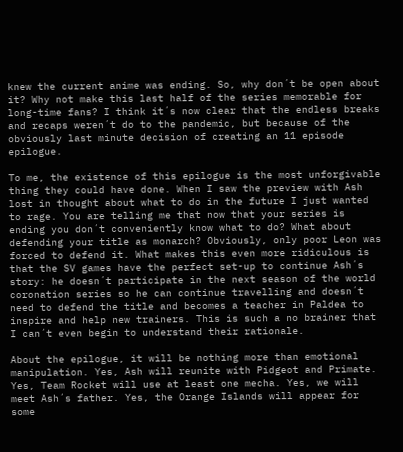knew the current anime was ending. So, why don´t be open about it? Why not make this last half of the series memorable for long-time fans? I think it´s now clear that the endless breaks and recaps weren´t do to the pandemic, but because of the obviously last minute decision of creating an 11 episode epilogue.

To me, the existence of this epilogue is the most unforgivable thing they could have done. When I saw the preview with Ash lost in thought about what to do in the future I just wanted to rage. You are telling me that now that your series is ending you don´t conveniently know what to do? What about defending your title as monarch? Obviously, only poor Leon was forced to defend it. What makes this even more ridiculous is that the SV games have the perfect set-up to continue Ash´s story: he doesn´t participate in the next season of the world coronation series so he can continue travelling and doesn´t need to defend the title and becomes a teacher in Paldea to inspire and help new trainers. This is such a no brainer that I can´t even begin to understand their rationale.

About the epilogue, it will be nothing more than emotional manipulation. Yes, Ash will reunite with Pidgeot and Primate. Yes, Team Rocket will use at least one mecha. Yes, we will meet Ash´s father. Yes, the Orange Islands will appear for some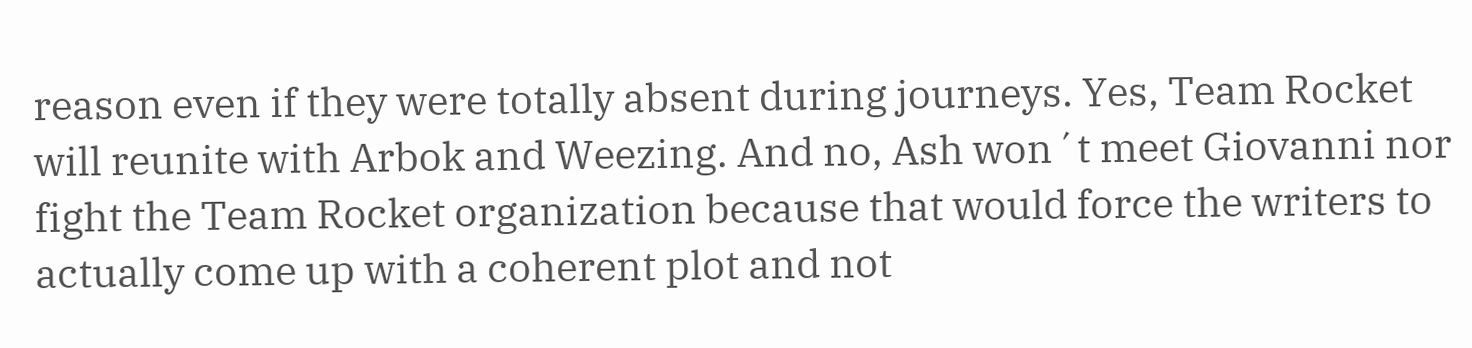reason even if they were totally absent during journeys. Yes, Team Rocket will reunite with Arbok and Weezing. And no, Ash won´t meet Giovanni nor fight the Team Rocket organization because that would force the writers to actually come up with a coherent plot and not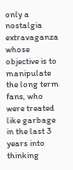only a nostalgia extravaganza whose objective is to manipulate the long term fans, who were treated like garbage in the last 3 years into thinking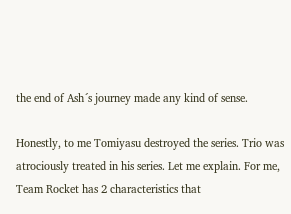the end of Ash´s journey made any kind of sense.

Honestly, to me Tomiyasu destroyed the series. Trio was atrociously treated in his series. Let me explain. For me, Team Rocket has 2 characteristics that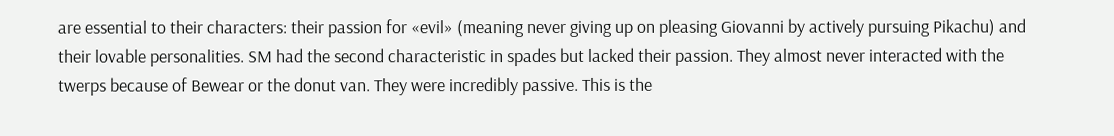are essential to their characters: their passion for «evil» (meaning never giving up on pleasing Giovanni by actively pursuing Pikachu) and their lovable personalities. SM had the second characteristic in spades but lacked their passion. They almost never interacted with the twerps because of Bewear or the donut van. They were incredibly passive. This is the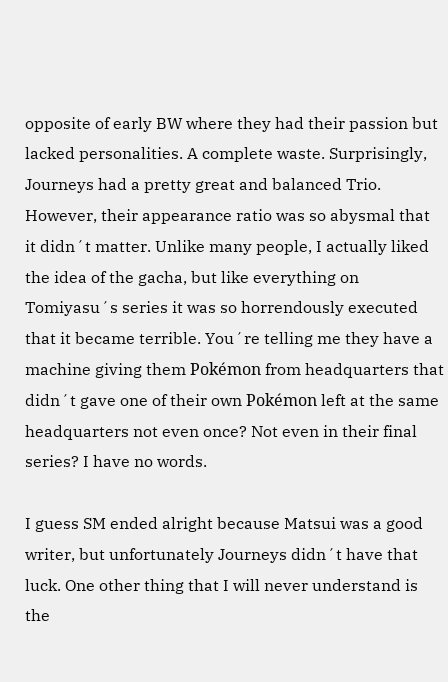opposite of early BW where they had their passion but lacked personalities. A complete waste. Surprisingly, Journeys had a pretty great and balanced Trio. However, their appearance ratio was so abysmal that it didn´t matter. Unlike many people, I actually liked the idea of the gacha, but like everything on Tomiyasu´s series it was so horrendously executed that it became terrible. You´re telling me they have a machine giving them Pokémon from headquarters that didn´t gave one of their own Pokémon left at the same headquarters not even once? Not even in their final series? I have no words.

I guess SM ended alright because Matsui was a good writer, but unfortunately Journeys didn´t have that luck. One other thing that I will never understand is the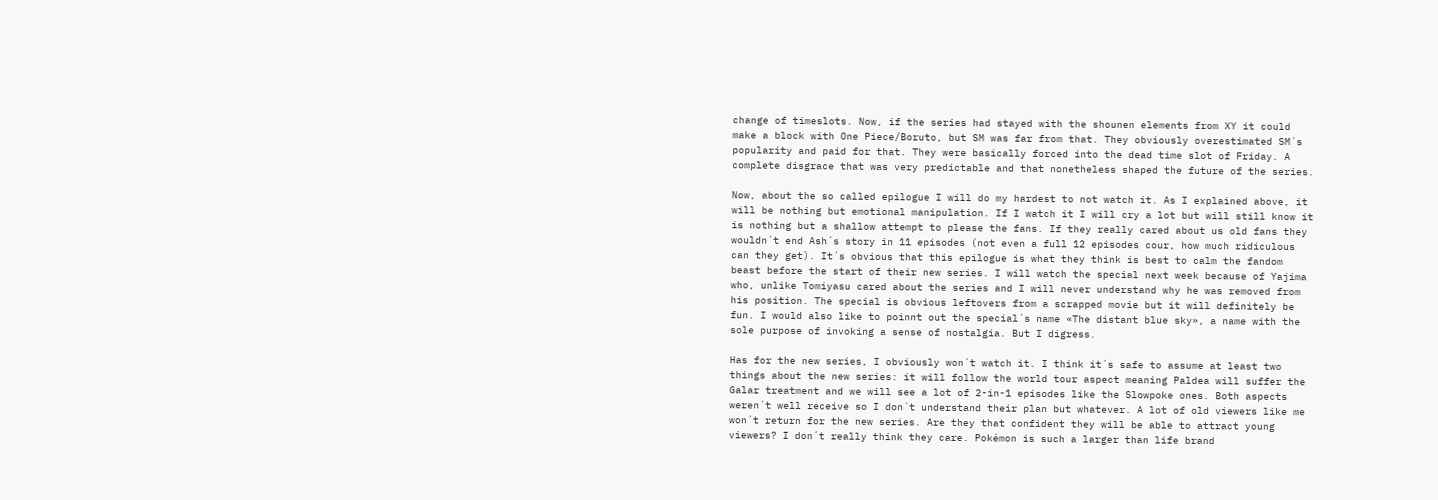change of timeslots. Now, if the series had stayed with the shounen elements from XY it could make a block with One Piece/Boruto, but SM was far from that. They obviously overestimated SM´s popularity and paid for that. They were basically forced into the dead time slot of Friday. A complete disgrace that was very predictable and that nonetheless shaped the future of the series.

Now, about the so called epilogue I will do my hardest to not watch it. As I explained above, it will be nothing but emotional manipulation. If I watch it I will cry a lot but will still know it is nothing but a shallow attempt to please the fans. If they really cared about us old fans they wouldn´t end Ash´s story in 11 episodes (not even a full 12 episodes cour, how much ridiculous can they get). It´s obvious that this epilogue is what they think is best to calm the fandom beast before the start of their new series. I will watch the special next week because of Yajima who, unlike Tomiyasu cared about the series and I will never understand why he was removed from his position. The special is obvious leftovers from a scrapped movie but it will definitely be fun. I would also like to poinnt out the special´s name «The distant blue sky», a name with the sole purpose of invoking a sense of nostalgia. But I digress.

Has for the new series, I obviously won´t watch it. I think it´s safe to assume at least two things about the new series: it will follow the world tour aspect meaning Paldea will suffer the Galar treatment and we will see a lot of 2-in-1 episodes like the Slowpoke ones. Both aspects weren´t well receive so I don´t understand their plan but whatever. A lot of old viewers like me won´t return for the new series. Are they that confident they will be able to attract young viewers? I don´t really think they care. Pokémon is such a larger than life brand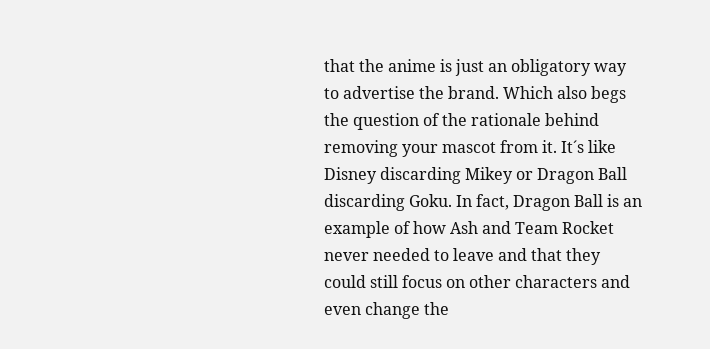that the anime is just an obligatory way to advertise the brand. Which also begs the question of the rationale behind removing your mascot from it. It´s like Disney discarding Mikey or Dragon Ball discarding Goku. In fact, Dragon Ball is an example of how Ash and Team Rocket never needed to leave and that they could still focus on other characters and even change the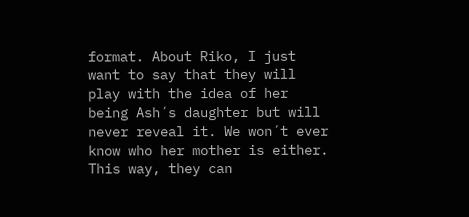format. About Riko, I just want to say that they will play with the idea of her being Ash´s daughter but will never reveal it. We won´t ever know who her mother is either. This way, they can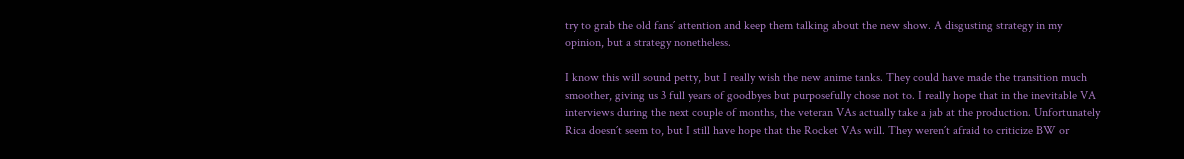try to grab the old fans´ attention and keep them talking about the new show. A disgusting strategy in my opinion, but a strategy nonetheless.

I know this will sound petty, but I really wish the new anime tanks. They could have made the transition much smoother, giving us 3 full years of goodbyes but purposefully chose not to. I really hope that in the inevitable VA interviews during the next couple of months, the veteran VAs actually take a jab at the production. Unfortunately Rica doesn´t seem to, but I still have hope that the Rocket VAs will. They weren´t afraid to criticize BW or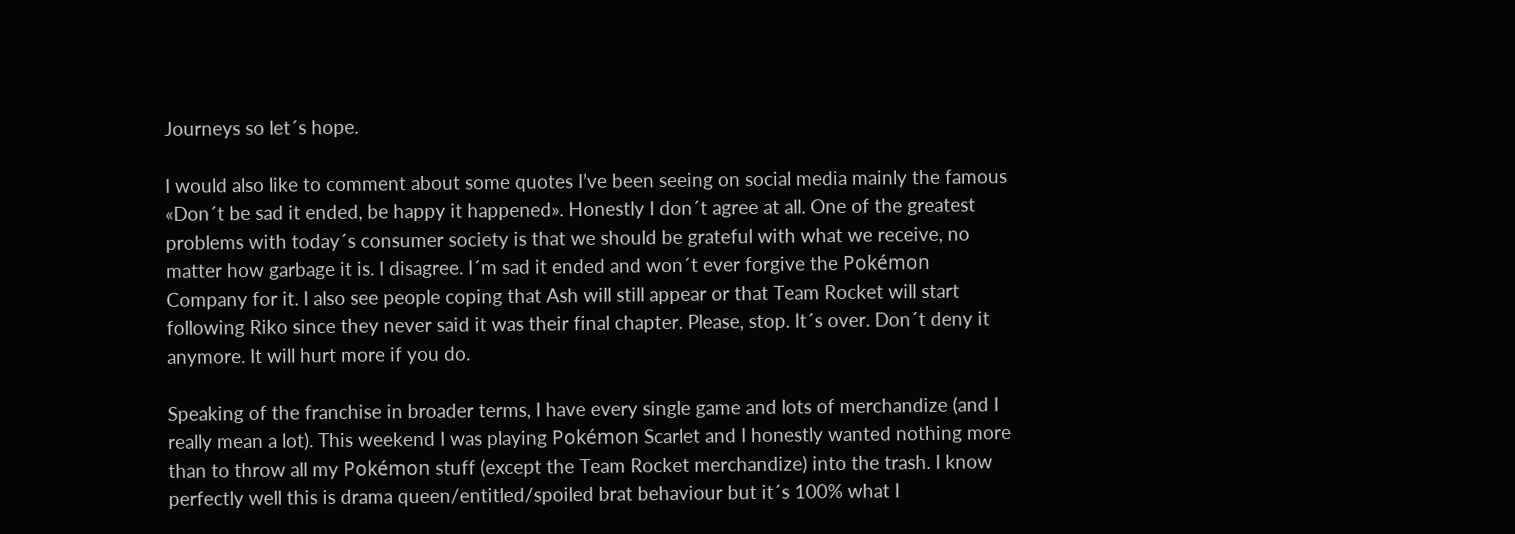Journeys so let´s hope.

I would also like to comment about some quotes I’ve been seeing on social media mainly the famous «Don´t be sad it ended, be happy it happened». Honestly I don´t agree at all. One of the greatest problems with today´s consumer society is that we should be grateful with what we receive, no matter how garbage it is. I disagree. I´m sad it ended and won´t ever forgive the Pokémon Company for it. I also see people coping that Ash will still appear or that Team Rocket will start following Riko since they never said it was their final chapter. Please, stop. It´s over. Don´t deny it anymore. It will hurt more if you do.

Speaking of the franchise in broader terms, I have every single game and lots of merchandize (and I really mean a lot). This weekend I was playing Pokémon Scarlet and I honestly wanted nothing more than to throw all my Pokémon stuff (except the Team Rocket merchandize) into the trash. I know perfectly well this is drama queen/entitled/spoiled brat behaviour but it´s 100% what I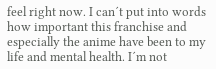feel right now. I can´t put into words how important this franchise and especially the anime have been to my life and mental health. I´m not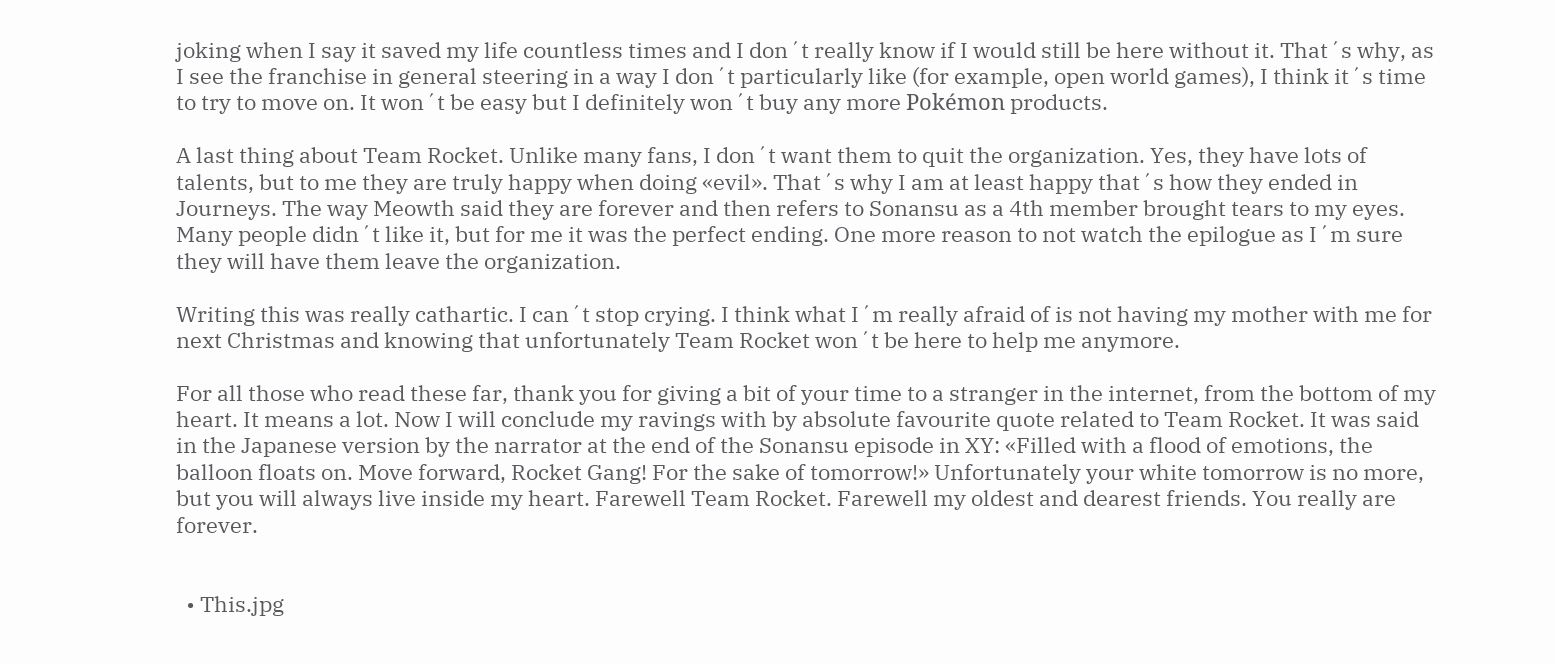joking when I say it saved my life countless times and I don´t really know if I would still be here without it. That´s why, as I see the franchise in general steering in a way I don´t particularly like (for example, open world games), I think it´s time to try to move on. It won´t be easy but I definitely won´t buy any more Pokémon products.

A last thing about Team Rocket. Unlike many fans, I don´t want them to quit the organization. Yes, they have lots of talents, but to me they are truly happy when doing «evil». That´s why I am at least happy that´s how they ended in Journeys. The way Meowth said they are forever and then refers to Sonansu as a 4th member brought tears to my eyes. Many people didn´t like it, but for me it was the perfect ending. One more reason to not watch the epilogue as I´m sure they will have them leave the organization.

Writing this was really cathartic. I can´t stop crying. I think what I´m really afraid of is not having my mother with me for next Christmas and knowing that unfortunately Team Rocket won´t be here to help me anymore.

For all those who read these far, thank you for giving a bit of your time to a stranger in the internet, from the bottom of my heart. It means a lot. Now I will conclude my ravings with by absolute favourite quote related to Team Rocket. It was said in the Japanese version by the narrator at the end of the Sonansu episode in XY: «Filled with a flood of emotions, the balloon floats on. Move forward, Rocket Gang! For the sake of tomorrow!» Unfortunately your white tomorrow is no more, but you will always live inside my heart. Farewell Team Rocket. Farewell my oldest and dearest friends. You really are forever.


  • This.jpg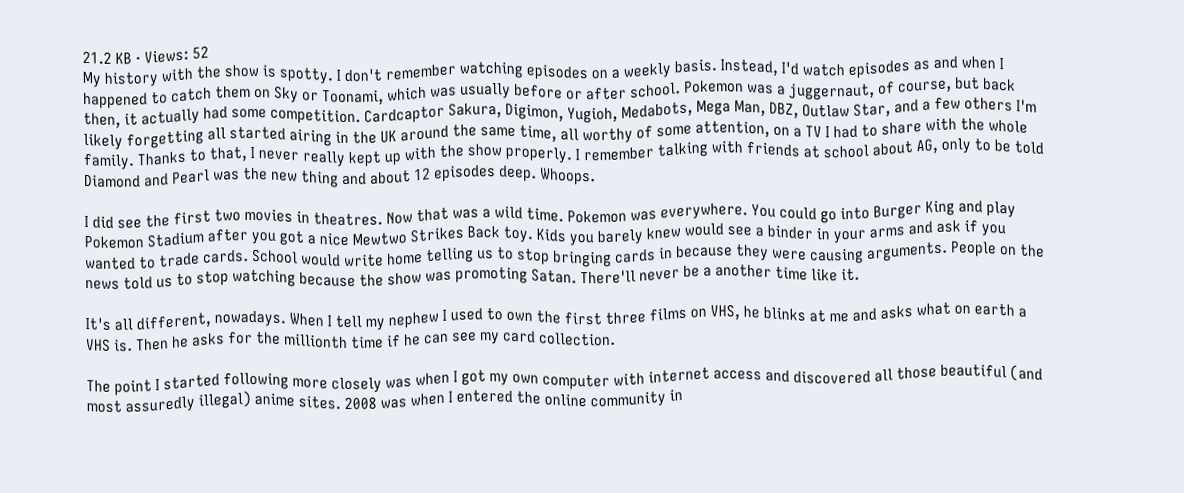21.2 KB · Views: 52
My history with the show is spotty. I don't remember watching episodes on a weekly basis. Instead, I'd watch episodes as and when I happened to catch them on Sky or Toonami, which was usually before or after school. Pokemon was a juggernaut, of course, but back then, it actually had some competition. Cardcaptor Sakura, Digimon, Yugioh, Medabots, Mega Man, DBZ, Outlaw Star, and a few others I'm likely forgetting all started airing in the UK around the same time, all worthy of some attention, on a TV I had to share with the whole family. Thanks to that, I never really kept up with the show properly. I remember talking with friends at school about AG, only to be told Diamond and Pearl was the new thing and about 12 episodes deep. Whoops.

I did see the first two movies in theatres. Now that was a wild time. Pokemon was everywhere. You could go into Burger King and play Pokemon Stadium after you got a nice Mewtwo Strikes Back toy. Kids you barely knew would see a binder in your arms and ask if you wanted to trade cards. School would write home telling us to stop bringing cards in because they were causing arguments. People on the news told us to stop watching because the show was promoting Satan. There'll never be a another time like it.

It's all different, nowadays. When I tell my nephew I used to own the first three films on VHS, he blinks at me and asks what on earth a VHS is. Then he asks for the millionth time if he can see my card collection.

The point I started following more closely was when I got my own computer with internet access and discovered all those beautiful (and most assuredly illegal) anime sites. 2008 was when I entered the online community in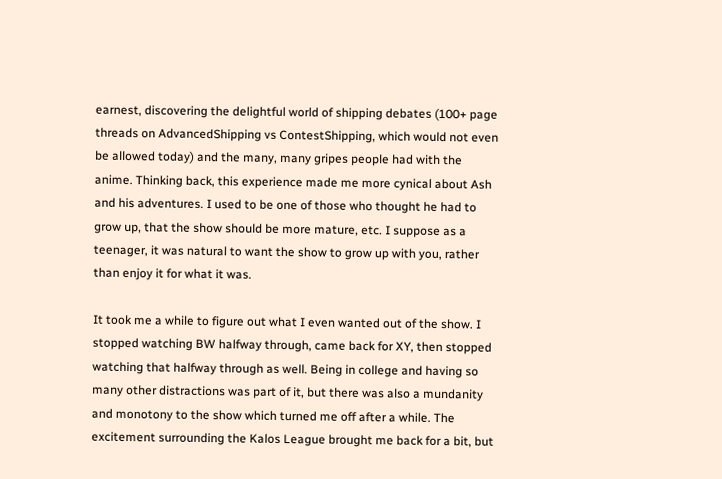earnest, discovering the delightful world of shipping debates (100+ page threads on AdvancedShipping vs ContestShipping, which would not even be allowed today) and the many, many gripes people had with the anime. Thinking back, this experience made me more cynical about Ash and his adventures. I used to be one of those who thought he had to grow up, that the show should be more mature, etc. I suppose as a teenager, it was natural to want the show to grow up with you, rather than enjoy it for what it was.

It took me a while to figure out what I even wanted out of the show. I stopped watching BW halfway through, came back for XY, then stopped watching that halfway through as well. Being in college and having so many other distractions was part of it, but there was also a mundanity and monotony to the show which turned me off after a while. The excitement surrounding the Kalos League brought me back for a bit, but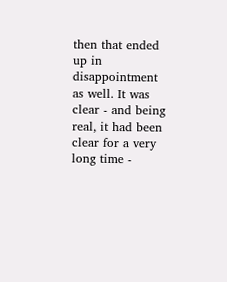then that ended up in disappointment as well. It was clear - and being real, it had been clear for a very long time -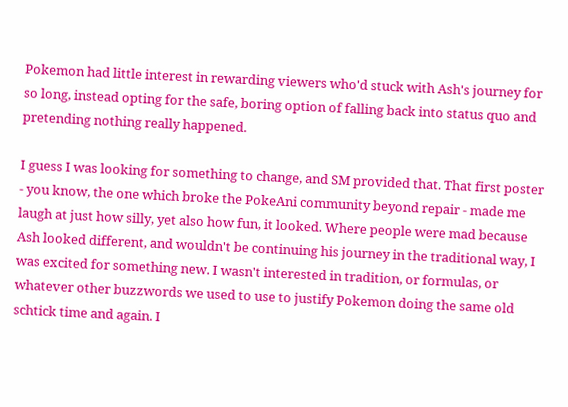Pokemon had little interest in rewarding viewers who'd stuck with Ash's journey for so long, instead opting for the safe, boring option of falling back into status quo and pretending nothing really happened.

I guess I was looking for something to change, and SM provided that. That first poster - you know, the one which broke the PokeAni community beyond repair - made me laugh at just how silly, yet also how fun, it looked. Where people were mad because Ash looked different, and wouldn't be continuing his journey in the traditional way, I was excited for something new. I wasn't interested in tradition, or formulas, or whatever other buzzwords we used to use to justify Pokemon doing the same old schtick time and again. I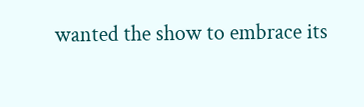wanted the show to embrace its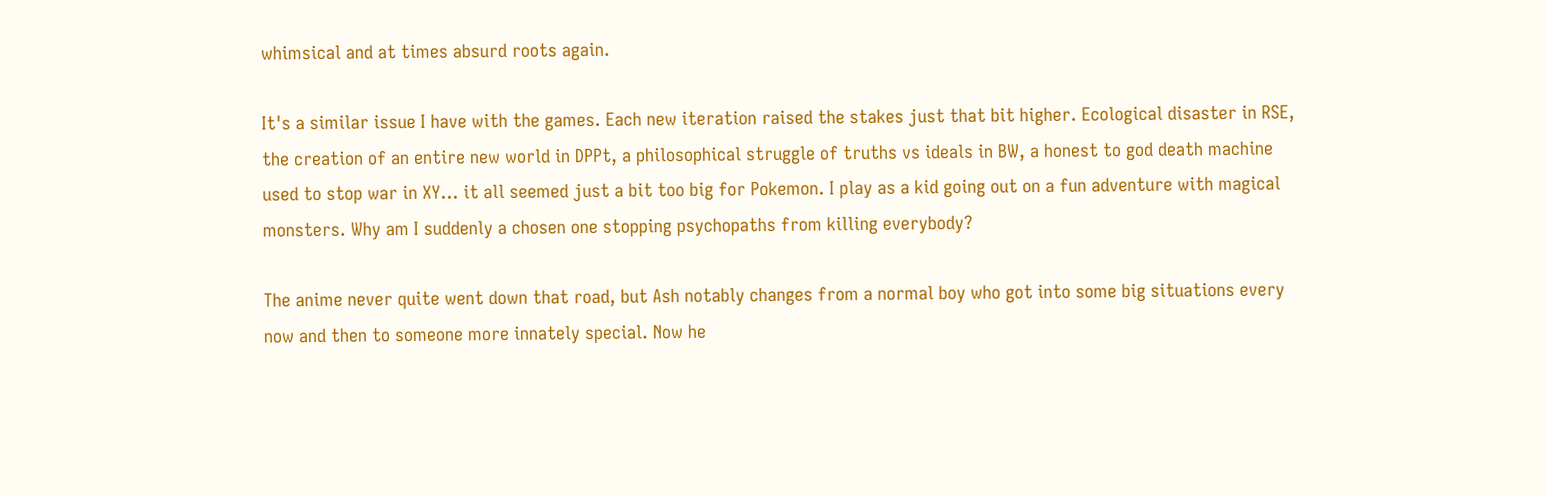whimsical and at times absurd roots again.

It's a similar issue I have with the games. Each new iteration raised the stakes just that bit higher. Ecological disaster in RSE, the creation of an entire new world in DPPt, a philosophical struggle of truths vs ideals in BW, a honest to god death machine used to stop war in XY... it all seemed just a bit too big for Pokemon. I play as a kid going out on a fun adventure with magical monsters. Why am I suddenly a chosen one stopping psychopaths from killing everybody?

The anime never quite went down that road, but Ash notably changes from a normal boy who got into some big situations every now and then to someone more innately special. Now he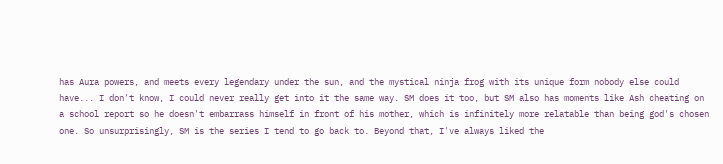has Aura powers, and meets every legendary under the sun, and the mystical ninja frog with its unique form nobody else could have... I don't know, I could never really get into it the same way. SM does it too, but SM also has moments like Ash cheating on a school report so he doesn't embarrass himself in front of his mother, which is infinitely more relatable than being god's chosen one. So unsurprisingly, SM is the series I tend to go back to. Beyond that, I've always liked the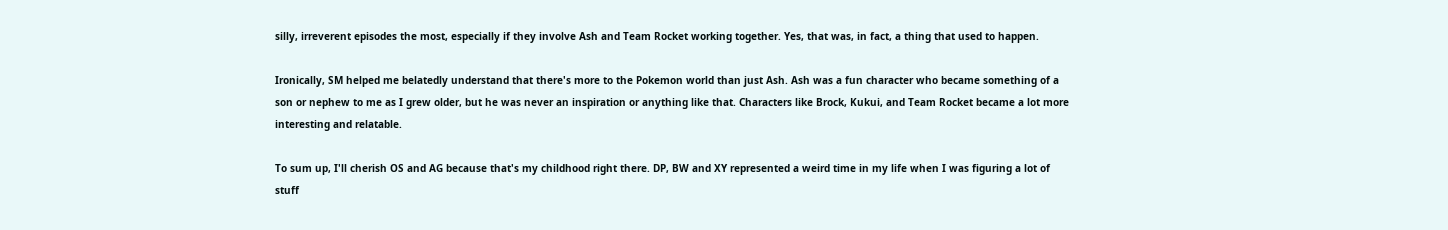silly, irreverent episodes the most, especially if they involve Ash and Team Rocket working together. Yes, that was, in fact, a thing that used to happen.

Ironically, SM helped me belatedly understand that there's more to the Pokemon world than just Ash. Ash was a fun character who became something of a son or nephew to me as I grew older, but he was never an inspiration or anything like that. Characters like Brock, Kukui, and Team Rocket became a lot more interesting and relatable.

To sum up, I'll cherish OS and AG because that's my childhood right there. DP, BW and XY represented a weird time in my life when I was figuring a lot of stuff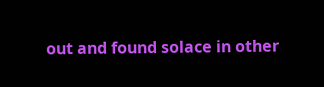out and found solace in other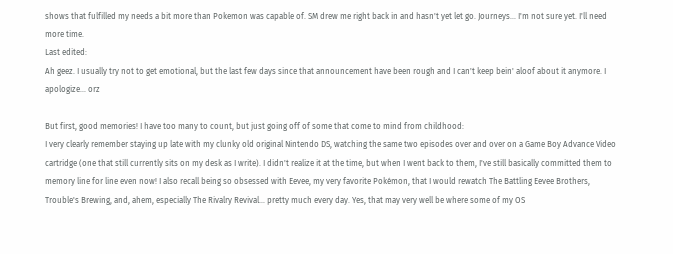shows that fulfilled my needs a bit more than Pokemon was capable of. SM drew me right back in and hasn't yet let go. Journeys... I'm not sure yet. I'll need more time.
Last edited:
Ah geez. I usually try not to get emotional, but the last few days since that announcement have been rough and I can't keep bein' aloof about it anymore. I apologize... orz

But first, good memories! I have too many to count, but just going off of some that come to mind from childhood:
I very clearly remember staying up late with my clunky old original Nintendo DS, watching the same two episodes over and over on a Game Boy Advance Video cartridge (one that still currently sits on my desk as I write). I didn't realize it at the time, but when I went back to them, I've still basically committed them to memory line for line even now! I also recall being so obsessed with Eevee, my very favorite Pokémon, that I would rewatch The Battling Eevee Brothers, Trouble's Brewing, and, ahem, especially The Rivalry Revival... pretty much every day. Yes, that may very well be where some of my OS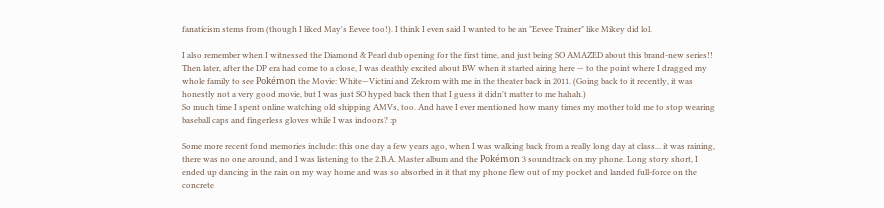fanaticism stems from (though I liked May's Eevee too!). I think I even said I wanted to be an "Eevee Trainer" like Mikey did lol.

I also remember when I witnessed the Diamond & Pearl dub opening for the first time, and just being SO AMAZED about this brand-new series!! Then later, after the DP era had come to a close, I was deathly excited about BW when it started airing here — to the point where I dragged my whole family to see Pokémon the Movie: White—Victini and Zekrom with me in the theater back in 2011. (Going back to it recently, it was honestly not a very good movie, but I was just SO hyped back then that I guess it didn't matter to me hahah.)
So much time I spent online watching old shipping AMVs, too. And have I ever mentioned how many times my mother told me to stop wearing baseball caps and fingerless gloves while I was indoors? :p

Some more recent fond memories include: this one day a few years ago, when I was walking back from a really long day at class... it was raining, there was no one around, and I was listening to the 2.B.A. Master album and the Pokémon 3 soundtrack on my phone. Long story short, I ended up dancing in the rain on my way home and was so absorbed in it that my phone flew out of my pocket and landed full-force on the concrete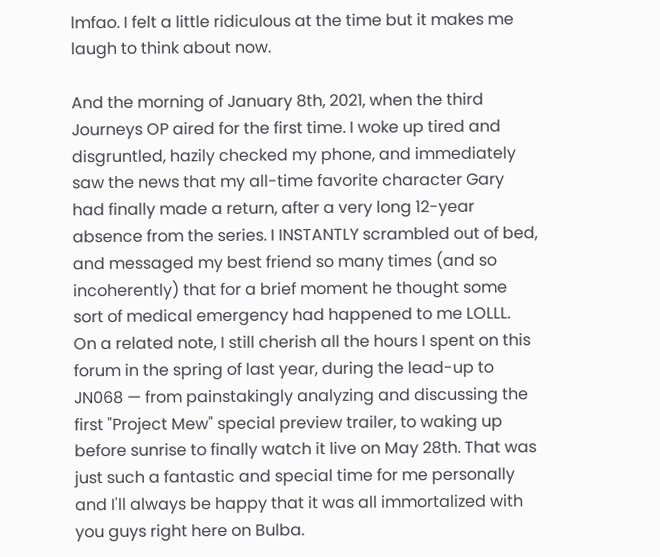lmfao. I felt a little ridiculous at the time but it makes me laugh to think about now.

And the morning of January 8th, 2021, when the third Journeys OP aired for the first time. I woke up tired and disgruntled, hazily checked my phone, and immediately saw the news that my all-time favorite character Gary had finally made a return, after a very long 12-year absence from the series. I INSTANTLY scrambled out of bed, and messaged my best friend so many times (and so incoherently) that for a brief moment he thought some sort of medical emergency had happened to me LOLLL.
On a related note, I still cherish all the hours I spent on this forum in the spring of last year, during the lead-up to JN068 — from painstakingly analyzing and discussing the first "Project Mew" special preview trailer, to waking up before sunrise to finally watch it live on May 28th. That was just such a fantastic and special time for me personally and I'll always be happy that it was all immortalized with you guys right here on Bulba.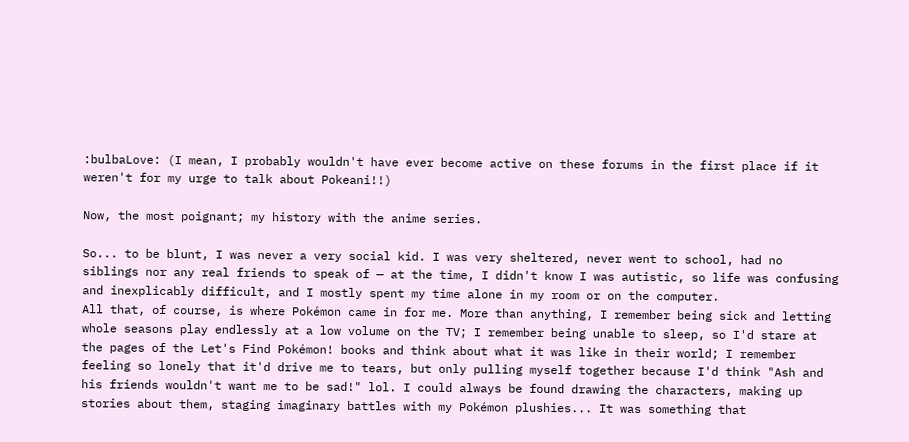:bulbaLove: (I mean, I probably wouldn't have ever become active on these forums in the first place if it weren't for my urge to talk about Pokeani!!)

Now, the most poignant; my history with the anime series.

So... to be blunt, I was never a very social kid. I was very sheltered, never went to school, had no siblings nor any real friends to speak of — at the time, I didn't know I was autistic, so life was confusing and inexplicably difficult, and I mostly spent my time alone in my room or on the computer.
All that, of course, is where Pokémon came in for me. More than anything, I remember being sick and letting whole seasons play endlessly at a low volume on the TV; I remember being unable to sleep, so I'd stare at the pages of the Let's Find Pokémon! books and think about what it was like in their world; I remember feeling so lonely that it'd drive me to tears, but only pulling myself together because I'd think "Ash and his friends wouldn't want me to be sad!" lol. I could always be found drawing the characters, making up stories about them, staging imaginary battles with my Pokémon plushies... It was something that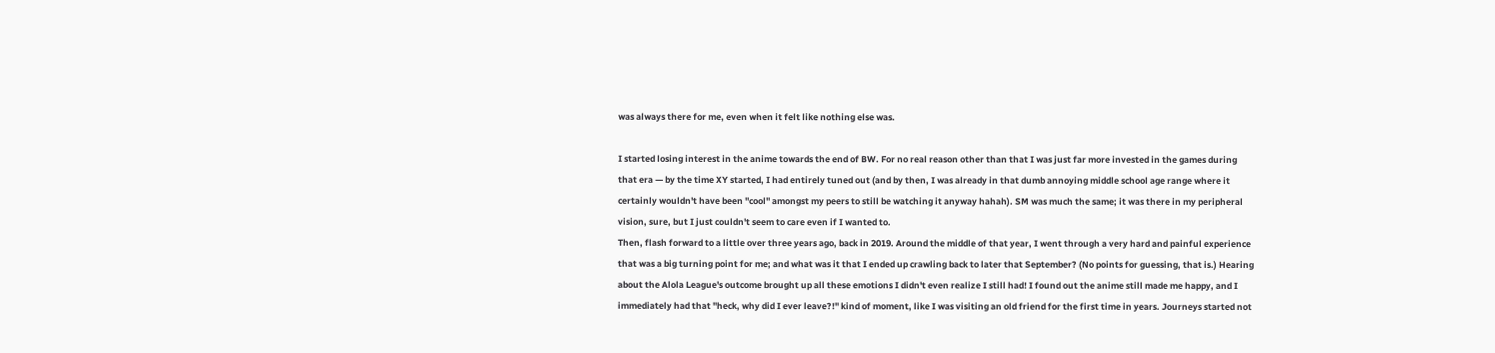was always there for me, even when it felt like nothing else was.

I started losing interest in the anime towards the end of BW. For no real reason other than that I was just far more invested in the games during that era — by the time XY started, I had entirely tuned out (and by then, I was already in that dumb annoying middle school age range where it certainly wouldn't have been "cool" amongst my peers to still be watching it anyway hahah). SM was much the same; it was there in my peripheral vision, sure, but I just couldn't seem to care even if I wanted to.
Then, flash forward to a little over three years ago, back in 2019. Around the middle of that year, I went through a very hard and painful experience that was a big turning point for me; and what was it that I ended up crawling back to later that September? (No points for guessing, that is.) Hearing about the Alola League's outcome brought up all these emotions I didn't even realize I still had! I found out the anime still made me happy, and I immediately had that "heck, why did I ever leave?!" kind of moment, like I was visiting an old friend for the first time in years. Journeys started not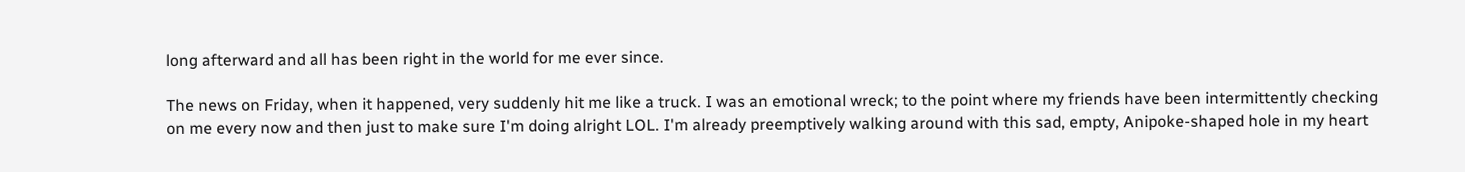long afterward and all has been right in the world for me ever since.

The news on Friday, when it happened, very suddenly hit me like a truck. I was an emotional wreck; to the point where my friends have been intermittently checking on me every now and then just to make sure I'm doing alright LOL. I'm already preemptively walking around with this sad, empty, Anipoke-shaped hole in my heart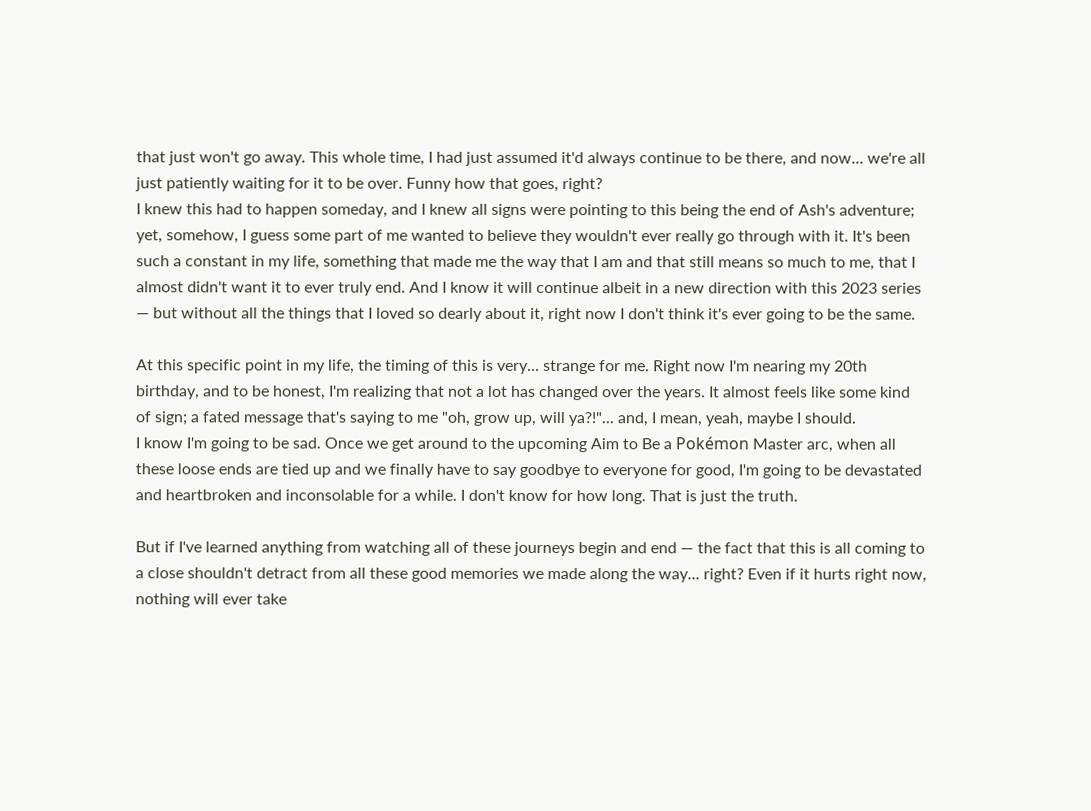that just won't go away. This whole time, I had just assumed it'd always continue to be there, and now... we're all just patiently waiting for it to be over. Funny how that goes, right?
I knew this had to happen someday, and I knew all signs were pointing to this being the end of Ash's adventure; yet, somehow, I guess some part of me wanted to believe they wouldn't ever really go through with it. It's been such a constant in my life, something that made me the way that I am and that still means so much to me, that I almost didn't want it to ever truly end. And I know it will continue albeit in a new direction with this 2023 series — but without all the things that I loved so dearly about it, right now I don't think it's ever going to be the same.

At this specific point in my life, the timing of this is very... strange for me. Right now I'm nearing my 20th birthday, and to be honest, I'm realizing that not a lot has changed over the years. It almost feels like some kind of sign; a fated message that's saying to me "oh, grow up, will ya?!"... and, I mean, yeah, maybe I should.
I know I'm going to be sad. Once we get around to the upcoming Aim to Be a Pokémon Master arc, when all these loose ends are tied up and we finally have to say goodbye to everyone for good, I'm going to be devastated and heartbroken and inconsolable for a while. I don't know for how long. That is just the truth.

But if I've learned anything from watching all of these journeys begin and end — the fact that this is all coming to a close shouldn't detract from all these good memories we made along the way... right? Even if it hurts right now, nothing will ever take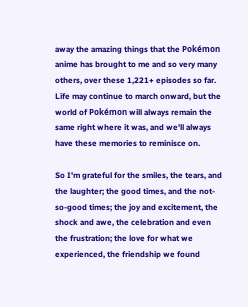away the amazing things that the Pokémon anime has brought to me and so very many others, over these 1,221+ episodes so far. Life may continue to march onward, but the world of Pokémon will always remain the same right where it was, and we'll always have these memories to reminisce on.

So I'm grateful for the smiles, the tears, and the laughter; the good times, and the not-so-good times; the joy and excitement, the shock and awe, the celebration and even the frustration; the love for what we experienced, the friendship we found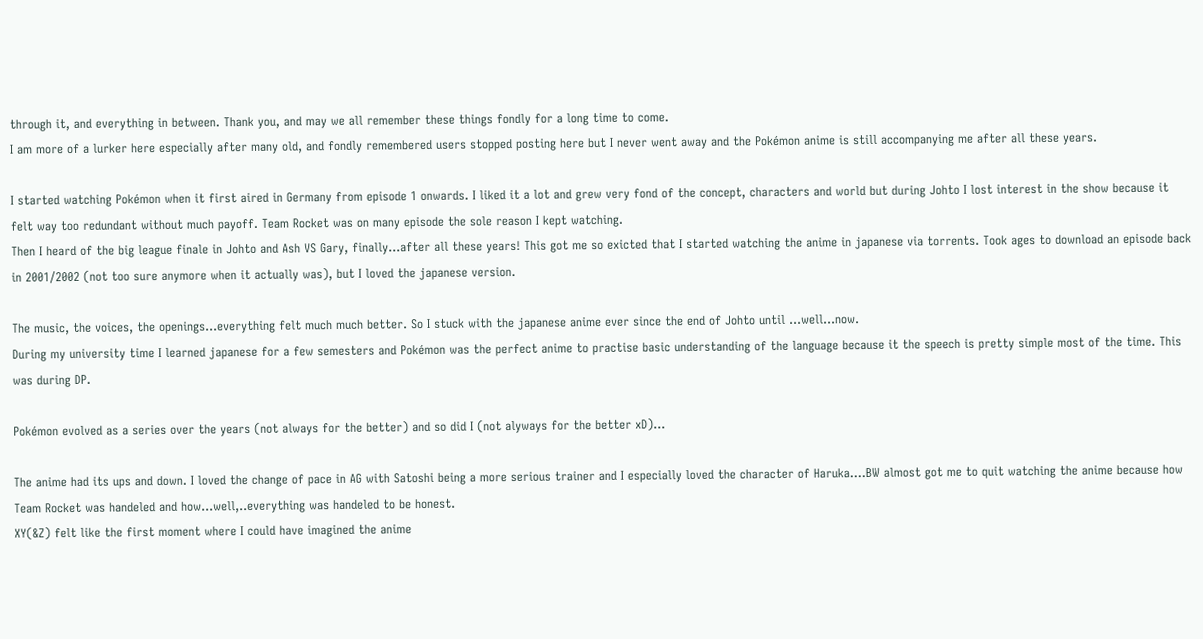through it, and everything in between. Thank you, and may we all remember these things fondly for a long time to come.
I am more of a lurker here especially after many old, and fondly remembered users stopped posting here but I never went away and the Pokémon anime is still accompanying me after all these years.

I started watching Pokémon when it first aired in Germany from episode 1 onwards. I liked it a lot and grew very fond of the concept, characters and world but during Johto I lost interest in the show because it felt way too redundant without much payoff. Team Rocket was on many episode the sole reason I kept watching.
Then I heard of the big league finale in Johto and Ash VS Gary, finally...after all these years! This got me so exicted that I started watching the anime in japanese via torrents. Took ages to download an episode back in 2001/2002 (not too sure anymore when it actually was), but I loved the japanese version.

The music, the voices, the openings...everything felt much much better. So I stuck with the japanese anime ever since the end of Johto until ...well...now.
During my university time I learned japanese for a few semesters and Pokémon was the perfect anime to practise basic understanding of the language because it the speech is pretty simple most of the time. This was during DP.

Pokémon evolved as a series over the years (not always for the better) and so did I (not alyways for the better xD)...

The anime had its ups and down. I loved the change of pace in AG with Satoshi being a more serious trainer and I especially loved the character of Haruka....BW almost got me to quit watching the anime because how Team Rocket was handeled and how...well,..everything was handeled to be honest.
XY(&Z) felt like the first moment where I could have imagined the anime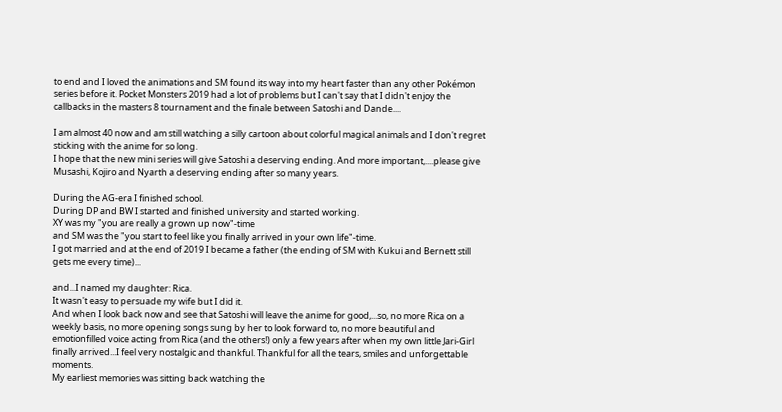to end and I loved the animations and SM found its way into my heart faster than any other Pokémon series before it. Pocket Monsters 2019 had a lot of problems but I can't say that I didn't enjoy the callbacks in the masters 8 tournament and the finale between Satoshi and Dande....

I am almost 40 now and am still watching a silly cartoon about colorful magical animals and I don't regret sticking with the anime for so long.
I hope that the new mini series will give Satoshi a deserving ending. And more important,....please give Musashi, Kojiro and Nyarth a deserving ending after so many years.

During the AG-era I finished school.
During DP and BW I started and finished university and started working.
XY was my "you are really a grown up now"-time
and SM was the "you start to feel like you finally arrived in your own life"-time.
I got married and at the end of 2019 I became a father (the ending of SM with Kukui and Bernett still gets me every time)...

and...I named my daughter: Rica.
It wasn't easy to persuade my wife but I did it.
And when I look back now and see that Satoshi will leave the anime for good,...so, no more Rica on a weekly basis, no more opening songs sung by her to look forward to, no more beautiful and emotionfilled voice acting from Rica (and the others!) only a few years after when my own little Jari-Girl finally arrived...I feel very nostalgic and thankful. Thankful for all the tears, smiles and unforgettable moments.
My earliest memories was sitting back watching the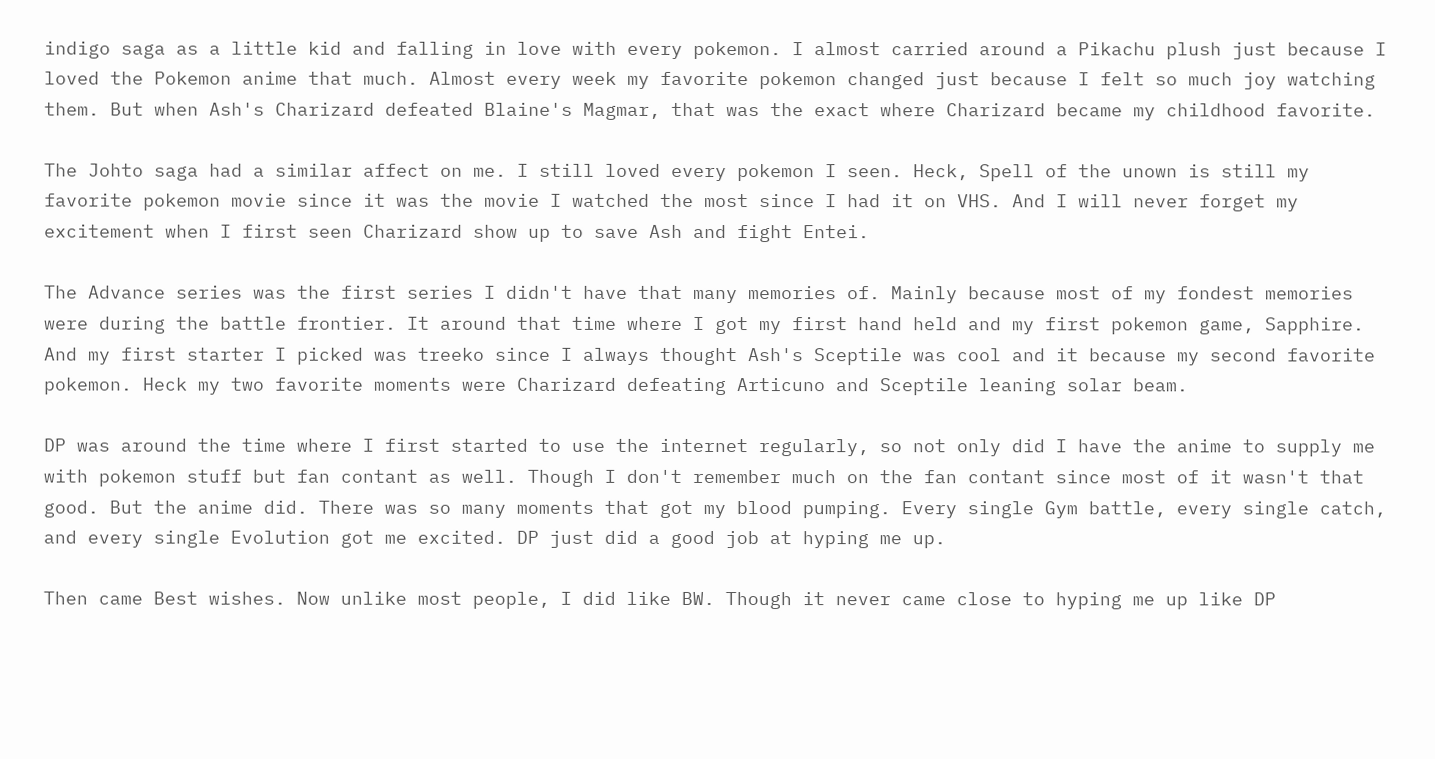indigo saga as a little kid and falling in love with every pokemon. I almost carried around a Pikachu plush just because I loved the Pokemon anime that much. Almost every week my favorite pokemon changed just because I felt so much joy watching them. But when Ash's Charizard defeated Blaine's Magmar, that was the exact where Charizard became my childhood favorite.

The Johto saga had a similar affect on me. I still loved every pokemon I seen. Heck, Spell of the unown is still my favorite pokemon movie since it was the movie I watched the most since I had it on VHS. And I will never forget my excitement when I first seen Charizard show up to save Ash and fight Entei.

The Advance series was the first series I didn't have that many memories of. Mainly because most of my fondest memories were during the battle frontier. It around that time where I got my first hand held and my first pokemon game, Sapphire. And my first starter I picked was treeko since I always thought Ash's Sceptile was cool and it because my second favorite pokemon. Heck my two favorite moments were Charizard defeating Articuno and Sceptile leaning solar beam.

DP was around the time where I first started to use the internet regularly, so not only did I have the anime to supply me with pokemon stuff but fan contant as well. Though I don't remember much on the fan contant since most of it wasn't that good. But the anime did. There was so many moments that got my blood pumping. Every single Gym battle, every single catch, and every single Evolution got me excited. DP just did a good job at hyping me up.

Then came Best wishes. Now unlike most people, I did like BW. Though it never came close to hyping me up like DP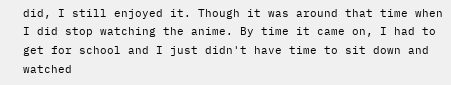did, I still enjoyed it. Though it was around that time when I did stop watching the anime. By time it came on, I had to get for school and I just didn't have time to sit down and watched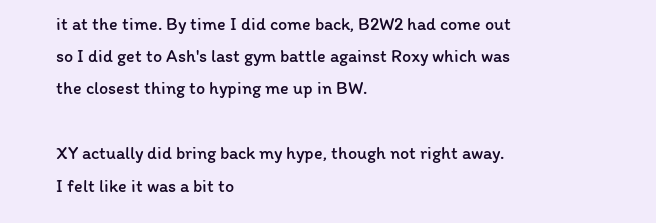it at the time. By time I did come back, B2W2 had come out so I did get to Ash's last gym battle against Roxy which was the closest thing to hyping me up in BW.

XY actually did bring back my hype, though not right away. I felt like it was a bit to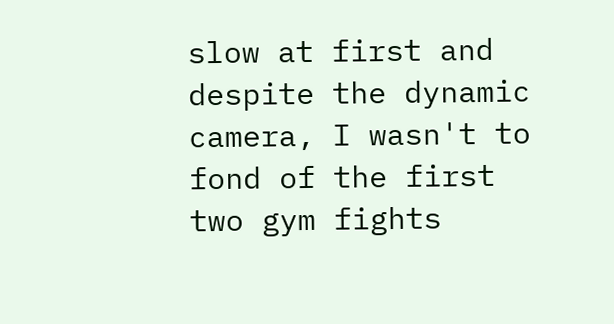slow at first and despite the dynamic camera, I wasn't to fond of the first two gym fights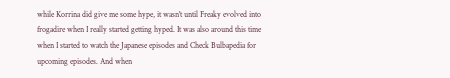while Korrina did give me some hype, it wasn't until Freaky evolved into frogadire when I really started getting hyped. It was also around this time when I started to watch the Japanese episodes and Check Bulbapedia for upcoming episodes. And when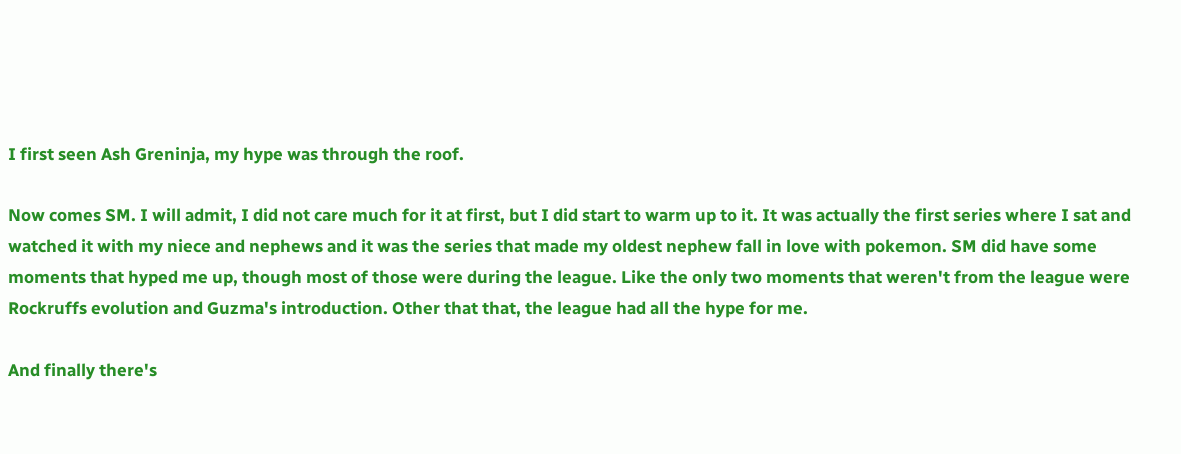I first seen Ash Greninja, my hype was through the roof.

Now comes SM. I will admit, I did not care much for it at first, but I did start to warm up to it. It was actually the first series where I sat and watched it with my niece and nephews and it was the series that made my oldest nephew fall in love with pokemon. SM did have some moments that hyped me up, though most of those were during the league. Like the only two moments that weren't from the league were Rockruffs evolution and Guzma's introduction. Other that that, the league had all the hype for me.

And finally there's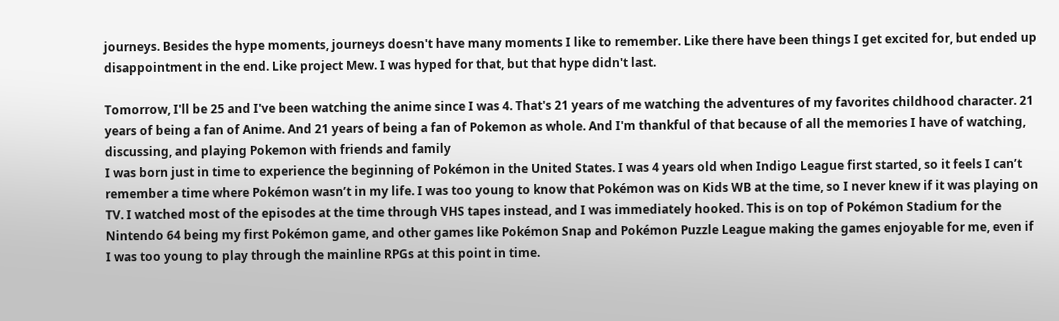journeys. Besides the hype moments, journeys doesn't have many moments I like to remember. Like there have been things I get excited for, but ended up disappointment in the end. Like project Mew. I was hyped for that, but that hype didn't last.

Tomorrow, I'll be 25 and I've been watching the anime since I was 4. That's 21 years of me watching the adventures of my favorites childhood character. 21 years of being a fan of Anime. And 21 years of being a fan of Pokemon as whole. And I'm thankful of that because of all the memories I have of watching, discussing, and playing Pokemon with friends and family
I was born just in time to experience the beginning of Pokémon in the United States. I was 4 years old when Indigo League first started, so it feels I can’t remember a time where Pokémon wasn’t in my life. I was too young to know that Pokémon was on Kids WB at the time, so I never knew if it was playing on TV. I watched most of the episodes at the time through VHS tapes instead, and I was immediately hooked. This is on top of Pokémon Stadium for the Nintendo 64 being my first Pokémon game, and other games like Pokémon Snap and Pokémon Puzzle League making the games enjoyable for me, even if I was too young to play through the mainline RPGs at this point in time.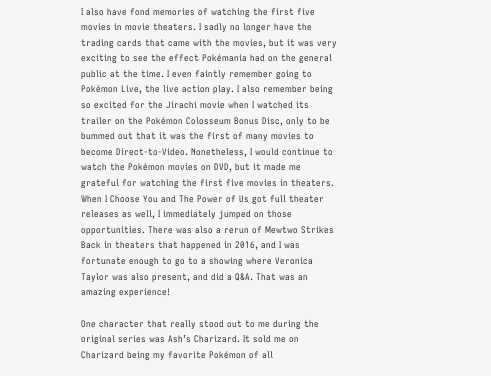I also have fond memories of watching the first five movies in movie theaters. I sadly no longer have the trading cards that came with the movies, but it was very exciting to see the effect Pokémania had on the general public at the time. I even faintly remember going to Pokémon Live, the live action play. I also remember being so excited for the Jirachi movie when I watched its trailer on the Pokémon Colosseum Bonus Disc, only to be bummed out that it was the first of many movies to become Direct-to-Video. Nonetheless, I would continue to watch the Pokémon movies on DVD, but it made me grateful for watching the first five movies in theaters. When I Choose You and The Power of Us got full theater releases as well, I immediately jumped on those opportunities. There was also a rerun of Mewtwo Strikes Back in theaters that happened in 2016, and I was fortunate enough to go to a showing where Veronica Taylor was also present, and did a Q&A. That was an amazing experience!

One character that really stood out to me during the original series was Ash’s Charizard. It sold me on Charizard being my favorite Pokémon of all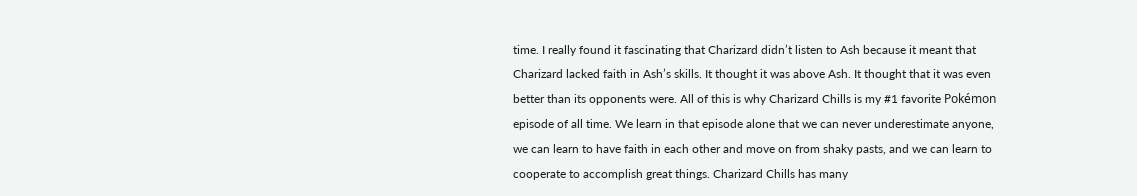time. I really found it fascinating that Charizard didn’t listen to Ash because it meant that Charizard lacked faith in Ash’s skills. It thought it was above Ash. It thought that it was even better than its opponents were. All of this is why Charizard Chills is my #1 favorite Pokémon episode of all time. We learn in that episode alone that we can never underestimate anyone, we can learn to have faith in each other and move on from shaky pasts, and we can learn to cooperate to accomplish great things. Charizard Chills has many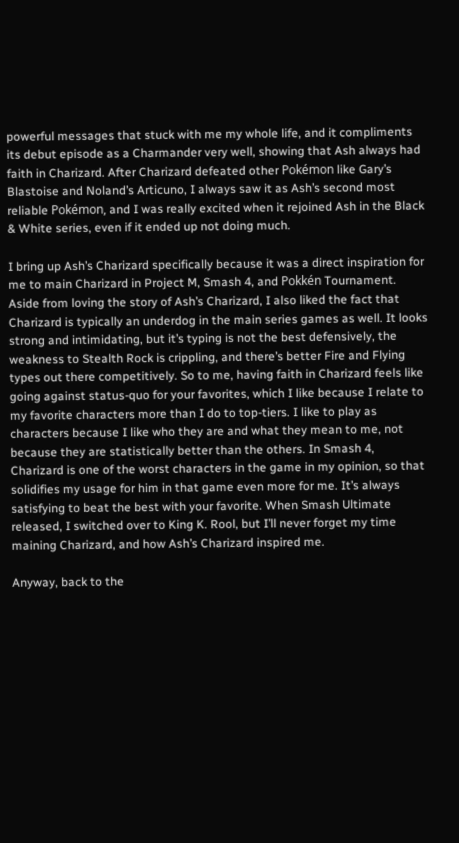powerful messages that stuck with me my whole life, and it compliments its debut episode as a Charmander very well, showing that Ash always had faith in Charizard. After Charizard defeated other Pokémon like Gary’s Blastoise and Noland’s Articuno, I always saw it as Ash’s second most reliable Pokémon, and I was really excited when it rejoined Ash in the Black & White series, even if it ended up not doing much.

I bring up Ash’s Charizard specifically because it was a direct inspiration for me to main Charizard in Project M, Smash 4, and Pokkén Tournament. Aside from loving the story of Ash’s Charizard, I also liked the fact that Charizard is typically an underdog in the main series games as well. It looks strong and intimidating, but it’s typing is not the best defensively, the weakness to Stealth Rock is crippling, and there’s better Fire and Flying types out there competitively. So to me, having faith in Charizard feels like going against status-quo for your favorites, which I like because I relate to my favorite characters more than I do to top-tiers. I like to play as characters because I like who they are and what they mean to me, not because they are statistically better than the others. In Smash 4, Charizard is one of the worst characters in the game in my opinion, so that solidifies my usage for him in that game even more for me. It’s always satisfying to beat the best with your favorite. When Smash Ultimate released, I switched over to King K. Rool, but I’ll never forget my time maining Charizard, and how Ash’s Charizard inspired me.

Anyway, back to the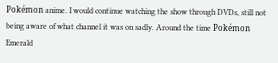Pokémon anime. I would continue watching the show through DVDs, still not being aware of what channel it was on sadly. Around the time Pokémon Emerald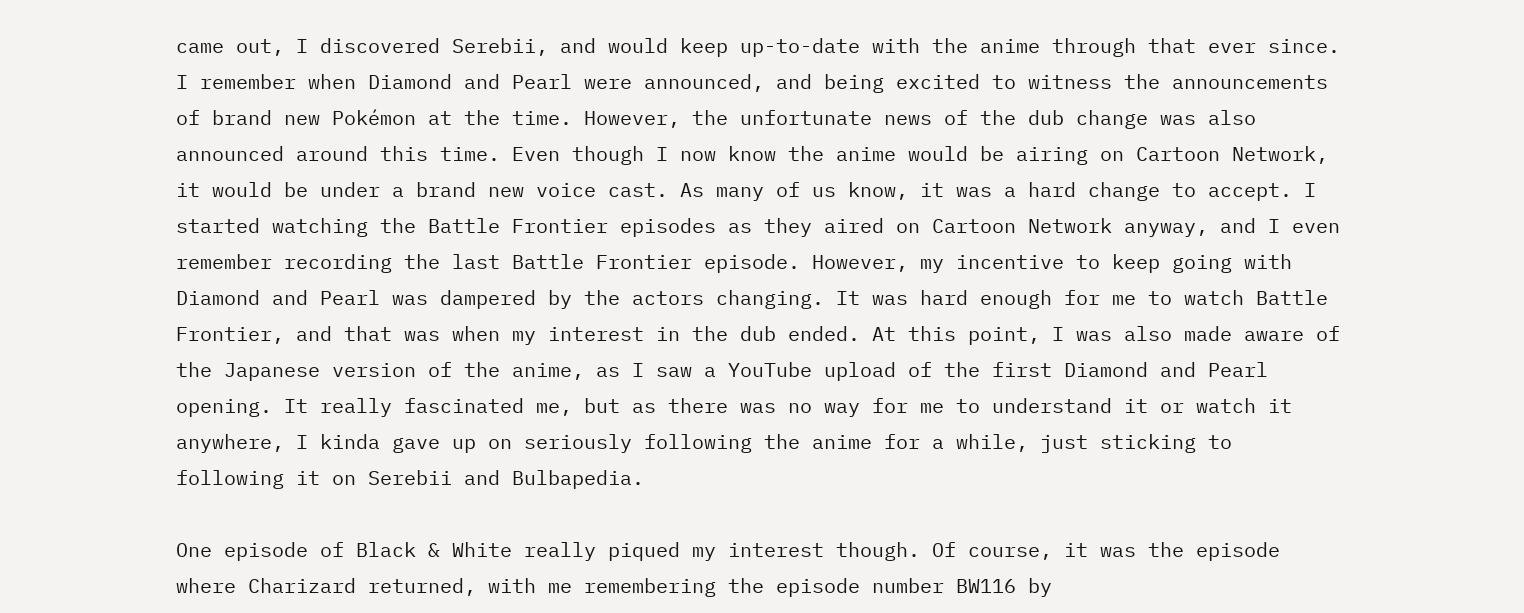came out, I discovered Serebii, and would keep up-to-date with the anime through that ever since. I remember when Diamond and Pearl were announced, and being excited to witness the announcements of brand new Pokémon at the time. However, the unfortunate news of the dub change was also announced around this time. Even though I now know the anime would be airing on Cartoon Network, it would be under a brand new voice cast. As many of us know, it was a hard change to accept. I started watching the Battle Frontier episodes as they aired on Cartoon Network anyway, and I even remember recording the last Battle Frontier episode. However, my incentive to keep going with Diamond and Pearl was dampered by the actors changing. It was hard enough for me to watch Battle Frontier, and that was when my interest in the dub ended. At this point, I was also made aware of the Japanese version of the anime, as I saw a YouTube upload of the first Diamond and Pearl opening. It really fascinated me, but as there was no way for me to understand it or watch it anywhere, I kinda gave up on seriously following the anime for a while, just sticking to following it on Serebii and Bulbapedia.

One episode of Black & White really piqued my interest though. Of course, it was the episode where Charizard returned, with me remembering the episode number BW116 by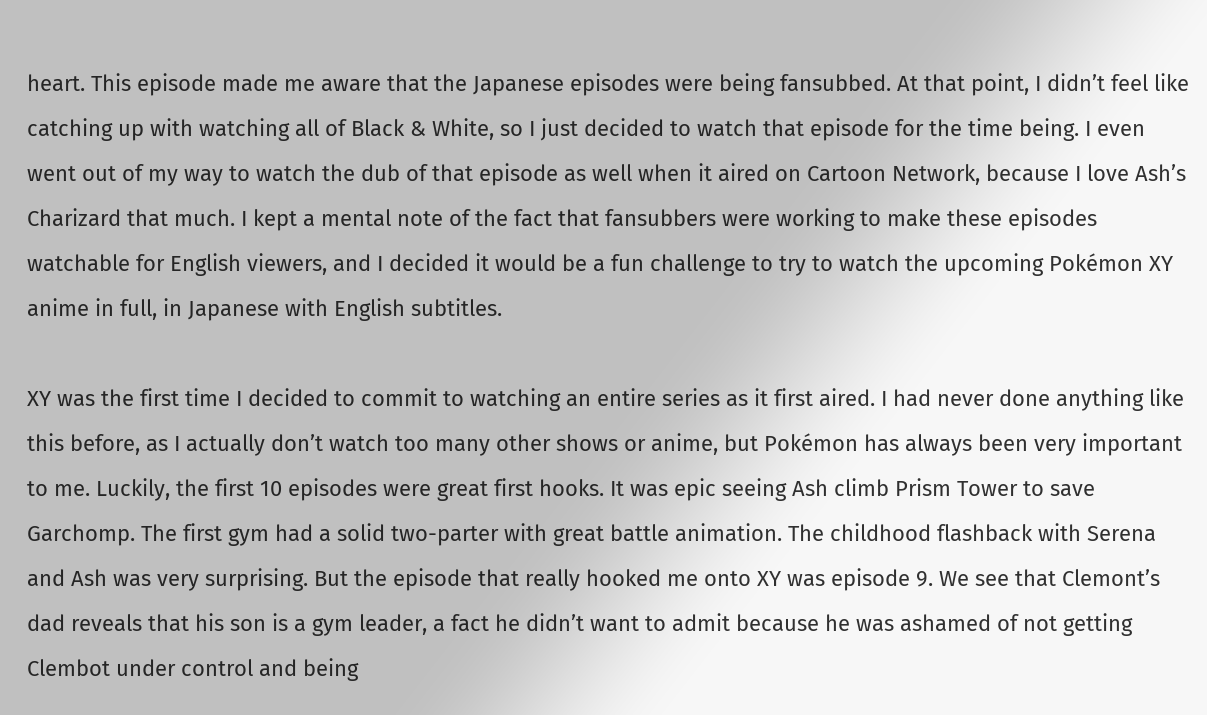heart. This episode made me aware that the Japanese episodes were being fansubbed. At that point, I didn’t feel like catching up with watching all of Black & White, so I just decided to watch that episode for the time being. I even went out of my way to watch the dub of that episode as well when it aired on Cartoon Network, because I love Ash’s Charizard that much. I kept a mental note of the fact that fansubbers were working to make these episodes watchable for English viewers, and I decided it would be a fun challenge to try to watch the upcoming Pokémon XY anime in full, in Japanese with English subtitles.

XY was the first time I decided to commit to watching an entire series as it first aired. I had never done anything like this before, as I actually don’t watch too many other shows or anime, but Pokémon has always been very important to me. Luckily, the first 10 episodes were great first hooks. It was epic seeing Ash climb Prism Tower to save Garchomp. The first gym had a solid two-parter with great battle animation. The childhood flashback with Serena and Ash was very surprising. But the episode that really hooked me onto XY was episode 9. We see that Clemont’s dad reveals that his son is a gym leader, a fact he didn’t want to admit because he was ashamed of not getting Clembot under control and being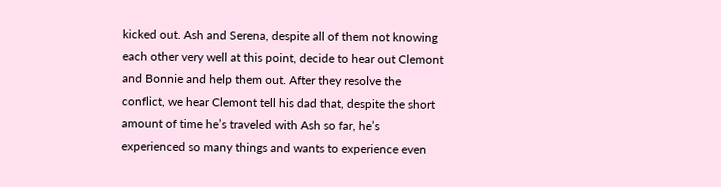kicked out. Ash and Serena, despite all of them not knowing each other very well at this point, decide to hear out Clemont and Bonnie and help them out. After they resolve the conflict, we hear Clemont tell his dad that, despite the short amount of time he’s traveled with Ash so far, he’s experienced so many things and wants to experience even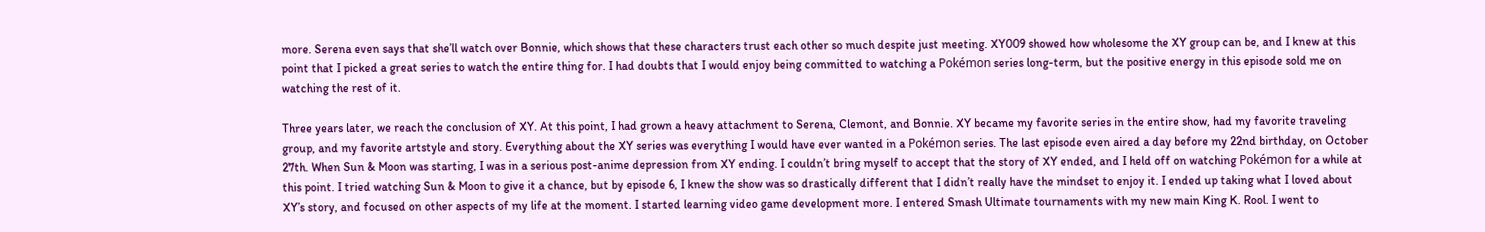more. Serena even says that she’ll watch over Bonnie, which shows that these characters trust each other so much despite just meeting. XY009 showed how wholesome the XY group can be, and I knew at this point that I picked a great series to watch the entire thing for. I had doubts that I would enjoy being committed to watching a Pokémon series long-term, but the positive energy in this episode sold me on watching the rest of it.

Three years later, we reach the conclusion of XY. At this point, I had grown a heavy attachment to Serena, Clemont, and Bonnie. XY became my favorite series in the entire show, had my favorite traveling group, and my favorite artstyle and story. Everything about the XY series was everything I would have ever wanted in a Pokémon series. The last episode even aired a day before my 22nd birthday, on October 27th. When Sun & Moon was starting, I was in a serious post-anime depression from XY ending. I couldn’t bring myself to accept that the story of XY ended, and I held off on watching Pokémon for a while at this point. I tried watching Sun & Moon to give it a chance, but by episode 6, I knew the show was so drastically different that I didn’t really have the mindset to enjoy it. I ended up taking what I loved about XY’s story, and focused on other aspects of my life at the moment. I started learning video game development more. I entered Smash Ultimate tournaments with my new main King K. Rool. I went to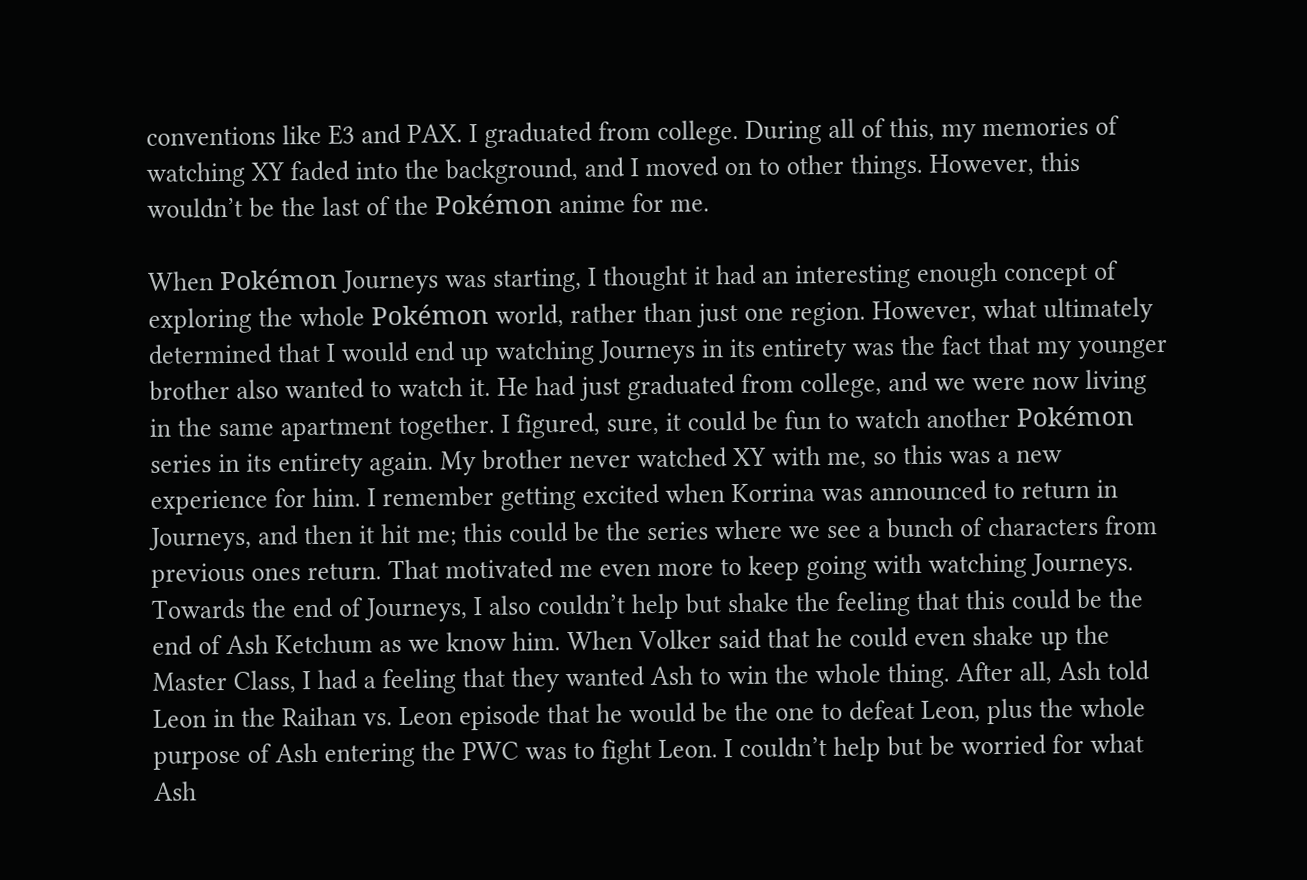conventions like E3 and PAX. I graduated from college. During all of this, my memories of watching XY faded into the background, and I moved on to other things. However, this wouldn’t be the last of the Pokémon anime for me.

When Pokémon Journeys was starting, I thought it had an interesting enough concept of exploring the whole Pokémon world, rather than just one region. However, what ultimately determined that I would end up watching Journeys in its entirety was the fact that my younger brother also wanted to watch it. He had just graduated from college, and we were now living in the same apartment together. I figured, sure, it could be fun to watch another Pokémon series in its entirety again. My brother never watched XY with me, so this was a new experience for him. I remember getting excited when Korrina was announced to return in Journeys, and then it hit me; this could be the series where we see a bunch of characters from previous ones return. That motivated me even more to keep going with watching Journeys. Towards the end of Journeys, I also couldn’t help but shake the feeling that this could be the end of Ash Ketchum as we know him. When Volker said that he could even shake up the Master Class, I had a feeling that they wanted Ash to win the whole thing. After all, Ash told Leon in the Raihan vs. Leon episode that he would be the one to defeat Leon, plus the whole purpose of Ash entering the PWC was to fight Leon. I couldn’t help but be worried for what Ash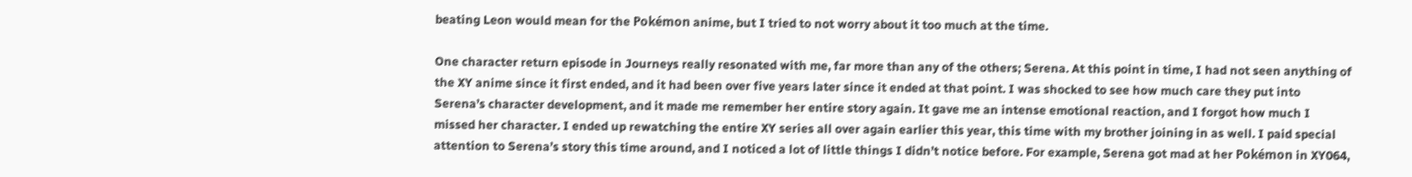beating Leon would mean for the Pokémon anime, but I tried to not worry about it too much at the time.

One character return episode in Journeys really resonated with me, far more than any of the others; Serena. At this point in time, I had not seen anything of the XY anime since it first ended, and it had been over five years later since it ended at that point. I was shocked to see how much care they put into Serena’s character development, and it made me remember her entire story again. It gave me an intense emotional reaction, and I forgot how much I missed her character. I ended up rewatching the entire XY series all over again earlier this year, this time with my brother joining in as well. I paid special attention to Serena’s story this time around, and I noticed a lot of little things I didn’t notice before. For example, Serena got mad at her Pokémon in XY064,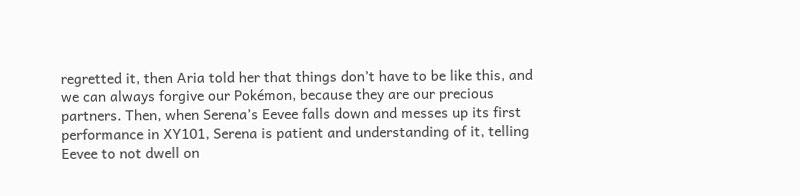regretted it, then Aria told her that things don’t have to be like this, and we can always forgive our Pokémon, because they are our precious partners. Then, when Serena’s Eevee falls down and messes up its first performance in XY101, Serena is patient and understanding of it, telling Eevee to not dwell on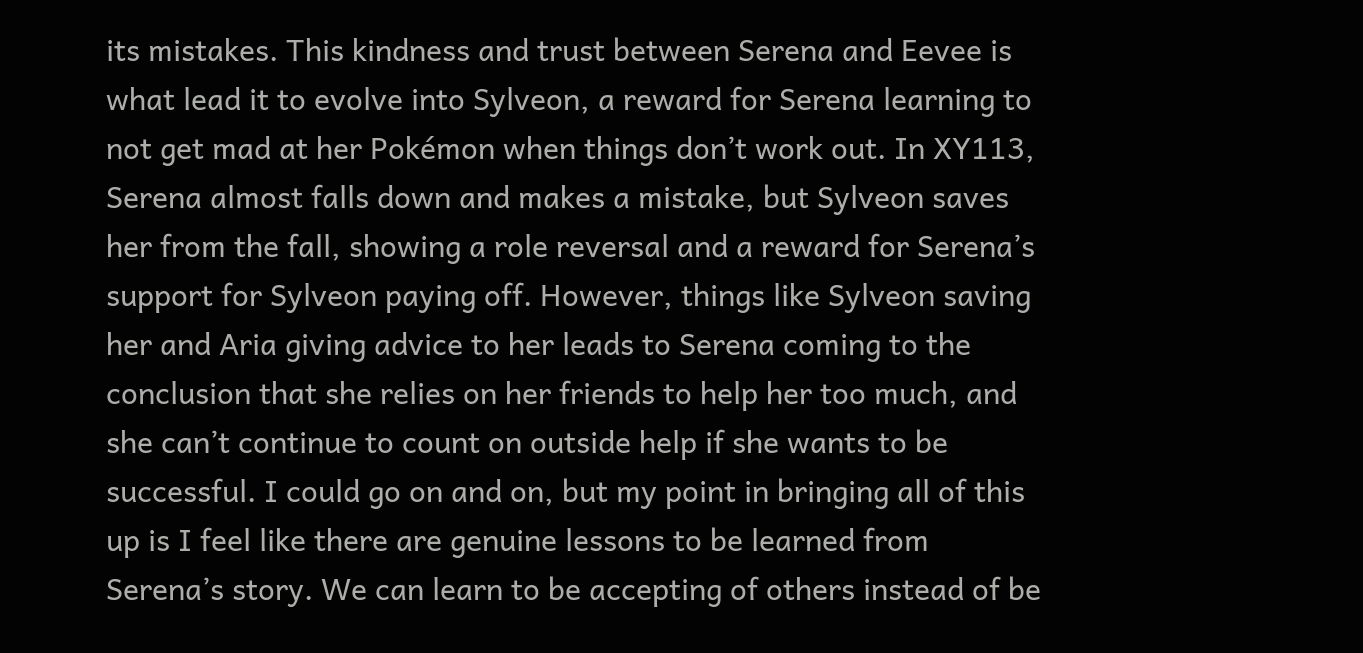its mistakes. This kindness and trust between Serena and Eevee is what lead it to evolve into Sylveon, a reward for Serena learning to not get mad at her Pokémon when things don’t work out. In XY113, Serena almost falls down and makes a mistake, but Sylveon saves her from the fall, showing a role reversal and a reward for Serena’s support for Sylveon paying off. However, things like Sylveon saving her and Aria giving advice to her leads to Serena coming to the conclusion that she relies on her friends to help her too much, and she can’t continue to count on outside help if she wants to be successful. I could go on and on, but my point in bringing all of this up is I feel like there are genuine lessons to be learned from Serena’s story. We can learn to be accepting of others instead of be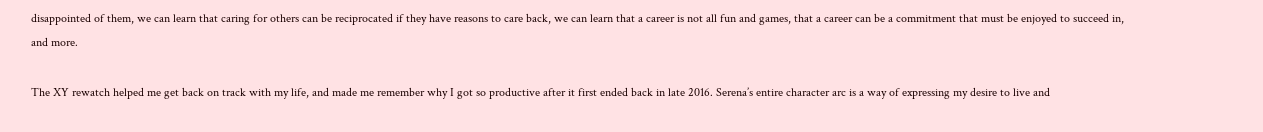disappointed of them, we can learn that caring for others can be reciprocated if they have reasons to care back, we can learn that a career is not all fun and games, that a career can be a commitment that must be enjoyed to succeed in, and more.

The XY rewatch helped me get back on track with my life, and made me remember why I got so productive after it first ended back in late 2016. Serena’s entire character arc is a way of expressing my desire to live and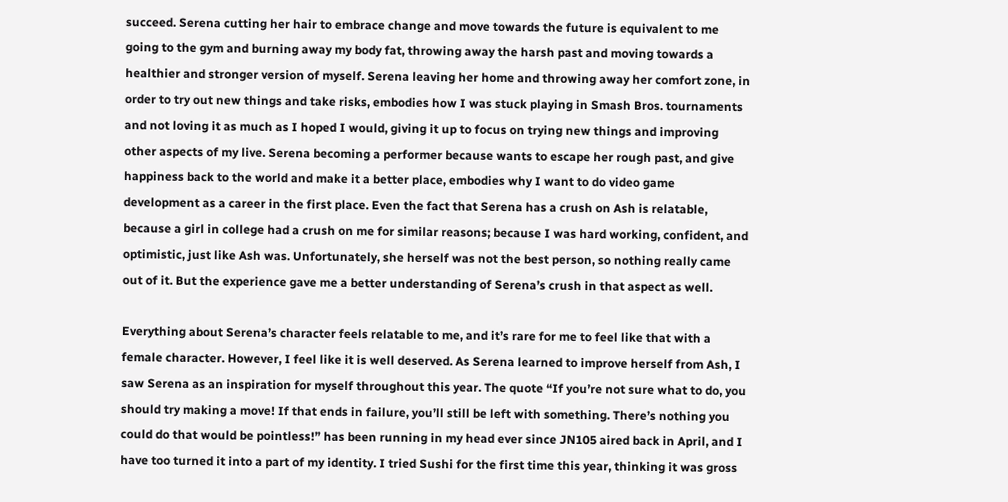succeed. Serena cutting her hair to embrace change and move towards the future is equivalent to me going to the gym and burning away my body fat, throwing away the harsh past and moving towards a healthier and stronger version of myself. Serena leaving her home and throwing away her comfort zone, in order to try out new things and take risks, embodies how I was stuck playing in Smash Bros. tournaments and not loving it as much as I hoped I would, giving it up to focus on trying new things and improving other aspects of my live. Serena becoming a performer because wants to escape her rough past, and give happiness back to the world and make it a better place, embodies why I want to do video game development as a career in the first place. Even the fact that Serena has a crush on Ash is relatable, because a girl in college had a crush on me for similar reasons; because I was hard working, confident, and optimistic, just like Ash was. Unfortunately, she herself was not the best person, so nothing really came out of it. But the experience gave me a better understanding of Serena’s crush in that aspect as well.

Everything about Serena’s character feels relatable to me, and it’s rare for me to feel like that with a female character. However, I feel like it is well deserved. As Serena learned to improve herself from Ash, I saw Serena as an inspiration for myself throughout this year. The quote “If you’re not sure what to do, you should try making a move! If that ends in failure, you’ll still be left with something. There’s nothing you could do that would be pointless!” has been running in my head ever since JN105 aired back in April, and I have too turned it into a part of my identity. I tried Sushi for the first time this year, thinking it was gross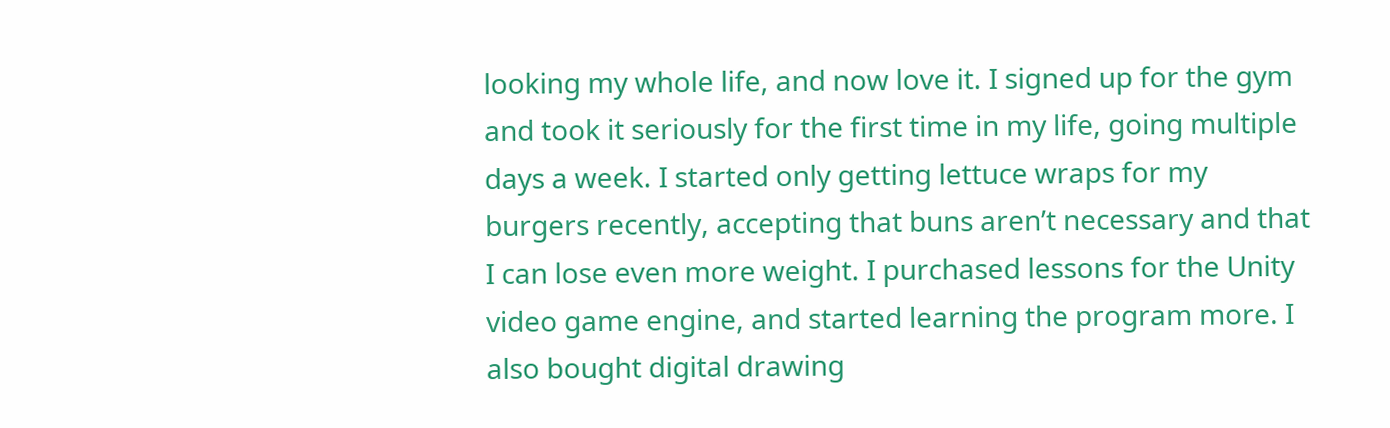looking my whole life, and now love it. I signed up for the gym and took it seriously for the first time in my life, going multiple days a week. I started only getting lettuce wraps for my burgers recently, accepting that buns aren’t necessary and that I can lose even more weight. I purchased lessons for the Unity video game engine, and started learning the program more. I also bought digital drawing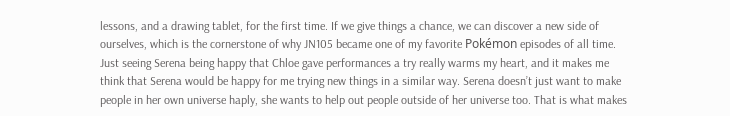lessons, and a drawing tablet, for the first time. If we give things a chance, we can discover a new side of ourselves, which is the cornerstone of why JN105 became one of my favorite Pokémon episodes of all time. Just seeing Serena being happy that Chloe gave performances a try really warms my heart, and it makes me think that Serena would be happy for me trying new things in a similar way. Serena doesn’t just want to make people in her own universe haply, she wants to help out people outside of her universe too. That is what makes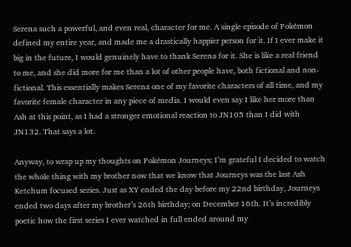Serena such a powerful, and even real, character for me. A single episode of Pokémon defined my entire year, and made me a drastically happier person for it. If I ever make it big in the future, I would genuinely have to thank Serena for it. She is like a real friend to me, and she did more for me than a lot of other people have, both fictional and non-fictional. This essentially makes Serena one of my favorite characters of all time, and my favorite female character in any piece of media. I would even say I like her more than Ash at this point, as I had a stronger emotional reaction to JN105 than I did with JN132. That says a lot.

Anyway, to wrap up my thoughts on Pokémon Journeys; I’m grateful I decided to watch the whole thing with my brother now that we know that Journeys was the last Ash Ketchum focused series. Just as XY ended the day before my 22nd birthday, Journeys ended two days after my brother’s 26th birthday; on December 16th. It’s incredibly poetic how the first series I ever watched in full ended around my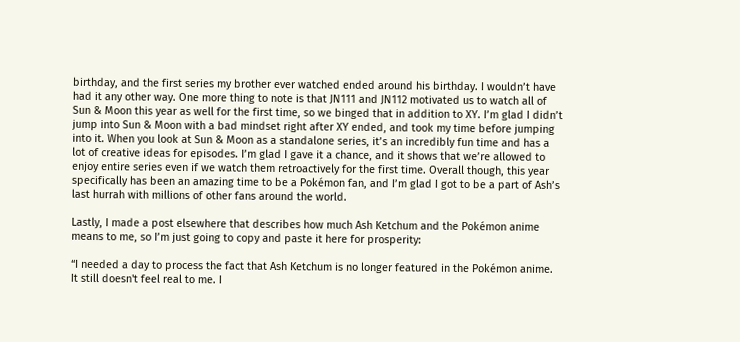birthday, and the first series my brother ever watched ended around his birthday. I wouldn’t have had it any other way. One more thing to note is that JN111 and JN112 motivated us to watch all of Sun & Moon this year as well for the first time, so we binged that in addition to XY. I’m glad I didn’t jump into Sun & Moon with a bad mindset right after XY ended, and took my time before jumping into it. When you look at Sun & Moon as a standalone series, it’s an incredibly fun time and has a lot of creative ideas for episodes. I’m glad I gave it a chance, and it shows that we’re allowed to enjoy entire series even if we watch them retroactively for the first time. Overall though, this year specifically has been an amazing time to be a Pokémon fan, and I’m glad I got to be a part of Ash’s last hurrah with millions of other fans around the world.

Lastly, I made a post elsewhere that describes how much Ash Ketchum and the Pokémon anime means to me, so I’m just going to copy and paste it here for prosperity:

“I needed a day to process the fact that Ash Ketchum is no longer featured in the Pokémon anime. It still doesn't feel real to me. I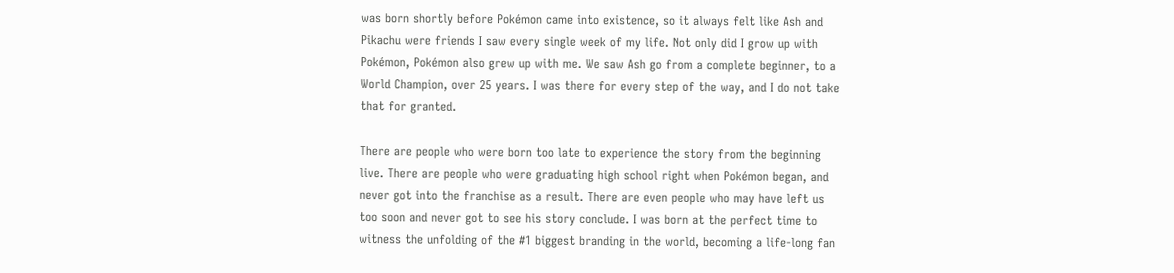was born shortly before Pokémon came into existence, so it always felt like Ash and Pikachu were friends I saw every single week of my life. Not only did I grow up with Pokémon, Pokémon also grew up with me. We saw Ash go from a complete beginner, to a World Champion, over 25 years. I was there for every step of the way, and I do not take that for granted.

There are people who were born too late to experience the story from the beginning live. There are people who were graduating high school right when Pokémon began, and never got into the franchise as a result. There are even people who may have left us too soon and never got to see his story conclude. I was born at the perfect time to witness the unfolding of the #1 biggest branding in the world, becoming a life-long fan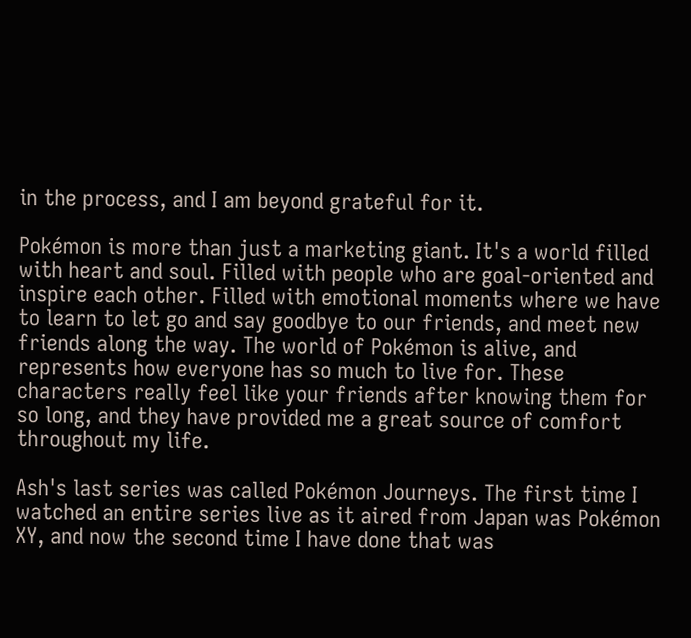in the process, and I am beyond grateful for it.

Pokémon is more than just a marketing giant. It's a world filled with heart and soul. Filled with people who are goal-oriented and inspire each other. Filled with emotional moments where we have to learn to let go and say goodbye to our friends, and meet new friends along the way. The world of Pokémon is alive, and represents how everyone has so much to live for. These characters really feel like your friends after knowing them for so long, and they have provided me a great source of comfort throughout my life.

Ash's last series was called Pokémon Journeys. The first time I watched an entire series live as it aired from Japan was Pokémon XY, and now the second time I have done that was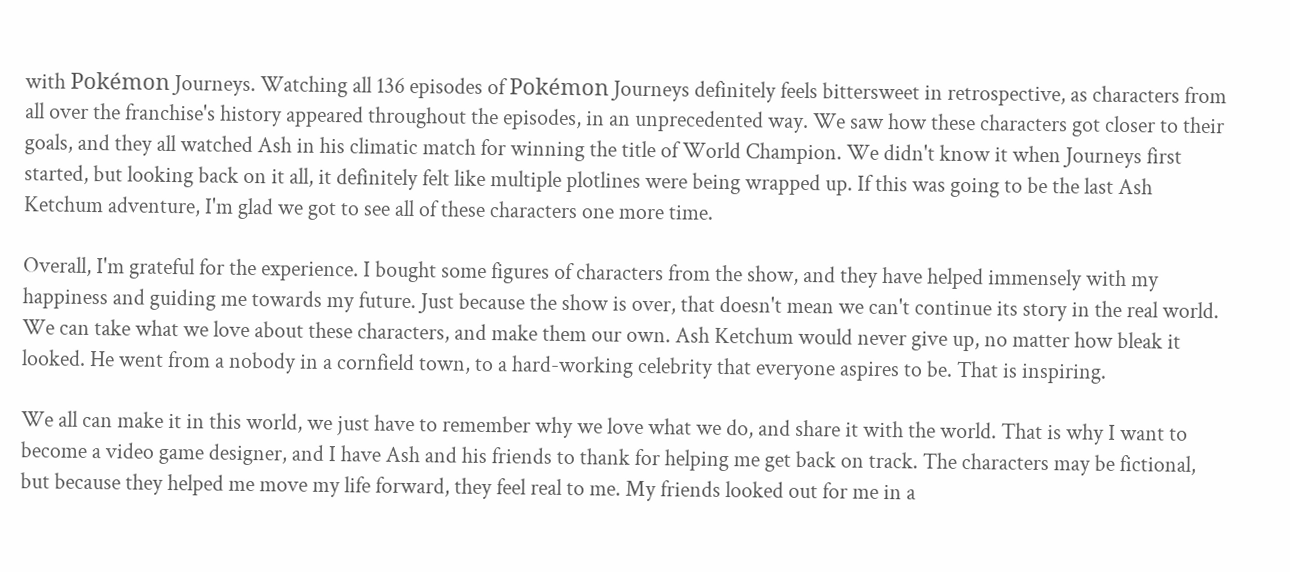with Pokémon Journeys. Watching all 136 episodes of Pokémon Journeys definitely feels bittersweet in retrospective, as characters from all over the franchise's history appeared throughout the episodes, in an unprecedented way. We saw how these characters got closer to their goals, and they all watched Ash in his climatic match for winning the title of World Champion. We didn't know it when Journeys first started, but looking back on it all, it definitely felt like multiple plotlines were being wrapped up. If this was going to be the last Ash Ketchum adventure, I'm glad we got to see all of these characters one more time.

Overall, I'm grateful for the experience. I bought some figures of characters from the show, and they have helped immensely with my happiness and guiding me towards my future. Just because the show is over, that doesn't mean we can't continue its story in the real world. We can take what we love about these characters, and make them our own. Ash Ketchum would never give up, no matter how bleak it looked. He went from a nobody in a cornfield town, to a hard-working celebrity that everyone aspires to be. That is inspiring.

We all can make it in this world, we just have to remember why we love what we do, and share it with the world. That is why I want to become a video game designer, and I have Ash and his friends to thank for helping me get back on track. The characters may be fictional, but because they helped me move my life forward, they feel real to me. My friends looked out for me in a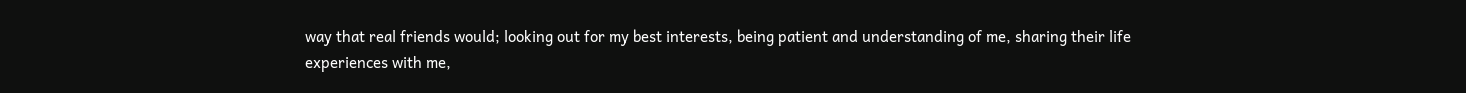way that real friends would; looking out for my best interests, being patient and understanding of me, sharing their life experiences with me,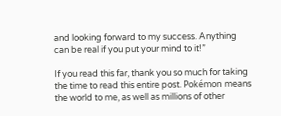and looking forward to my success. Anything can be real if you put your mind to it!”

If you read this far, thank you so much for taking the time to read this entire post. Pokémon means the world to me, as well as millions of other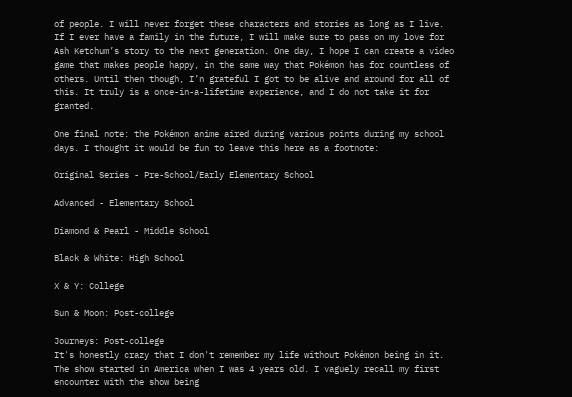of people. I will never forget these characters and stories as long as I live. If I ever have a family in the future, I will make sure to pass on my love for Ash Ketchum’s story to the next generation. One day, I hope I can create a video game that makes people happy, in the same way that Pokémon has for countless of others. Until then though, I’n grateful I got to be alive and around for all of this. It truly is a once-in-a-lifetime experience, and I do not take it for granted.

One final note: the Pokémon anime aired during various points during my school days. I thought it would be fun to leave this here as a footnote:

Original Series - Pre-School/Early Elementary School

Advanced - Elementary School

Diamond & Pearl - Middle School

Black & White: High School

X & Y: College

Sun & Moon: Post-college

Journeys: Post-college
It's honestly crazy that I don't remember my life without Pokémon being in it. The show started in America when I was 4 years old. I vaguely recall my first encounter with the show being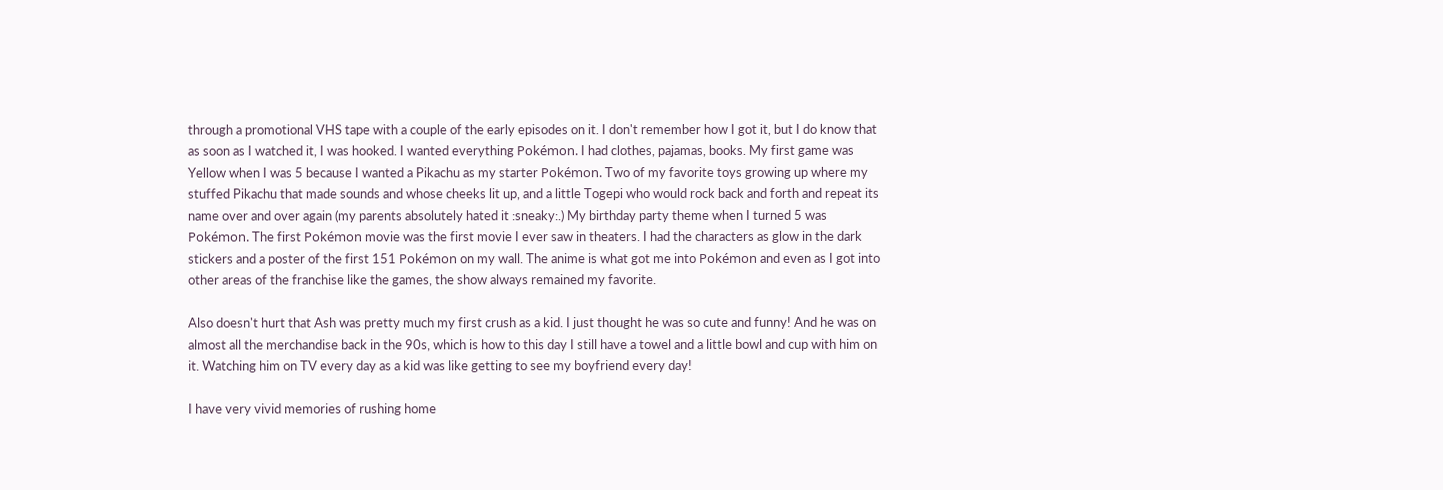through a promotional VHS tape with a couple of the early episodes on it. I don't remember how I got it, but I do know that as soon as I watched it, I was hooked. I wanted everything Pokémon. I had clothes, pajamas, books. My first game was Yellow when I was 5 because I wanted a Pikachu as my starter Pokémon. Two of my favorite toys growing up where my stuffed Pikachu that made sounds and whose cheeks lit up, and a little Togepi who would rock back and forth and repeat its name over and over again (my parents absolutely hated it :sneaky:.) My birthday party theme when I turned 5 was Pokémon. The first Pokémon movie was the first movie I ever saw in theaters. I had the characters as glow in the dark stickers and a poster of the first 151 Pokémon on my wall. The anime is what got me into Pokémon and even as I got into other areas of the franchise like the games, the show always remained my favorite.

Also doesn't hurt that Ash was pretty much my first crush as a kid. I just thought he was so cute and funny! And he was on almost all the merchandise back in the 90s, which is how to this day I still have a towel and a little bowl and cup with him on it. Watching him on TV every day as a kid was like getting to see my boyfriend every day!

I have very vivid memories of rushing home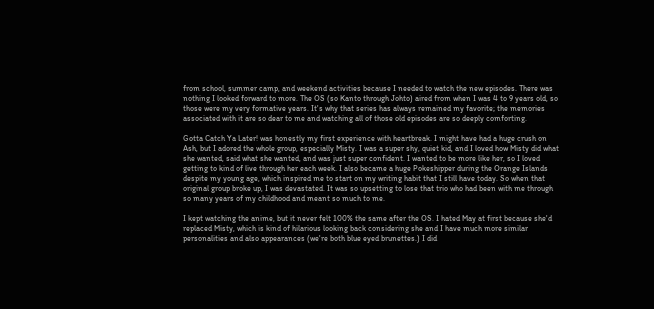from school, summer camp, and weekend activities because I needed to watch the new episodes. There was nothing I looked forward to more. The OS (so Kanto through Johto) aired from when I was 4 to 9 years old, so those were my very formative years. It's why that series has always remained my favorite; the memories associated with it are so dear to me and watching all of those old episodes are so deeply comforting.

Gotta Catch Ya Later! was honestly my first experience with heartbreak. I might have had a huge crush on Ash, but I adored the whole group, especially Misty. I was a super shy, quiet kid, and I loved how Misty did what she wanted, said what she wanted, and was just super confident. I wanted to be more like her, so I loved getting to kind of live through her each week. I also became a huge Pokeshipper during the Orange Islands despite my young age, which inspired me to start on my writing habit that I still have today. So when that original group broke up, I was devastated. It was so upsetting to lose that trio who had been with me through so many years of my childhood and meant so much to me.

I kept watching the anime, but it never felt 100% the same after the OS. I hated May at first because she'd replaced Misty, which is kind of hilarious looking back considering she and I have much more similar personalities and also appearances (we're both blue eyed brunettes.) I did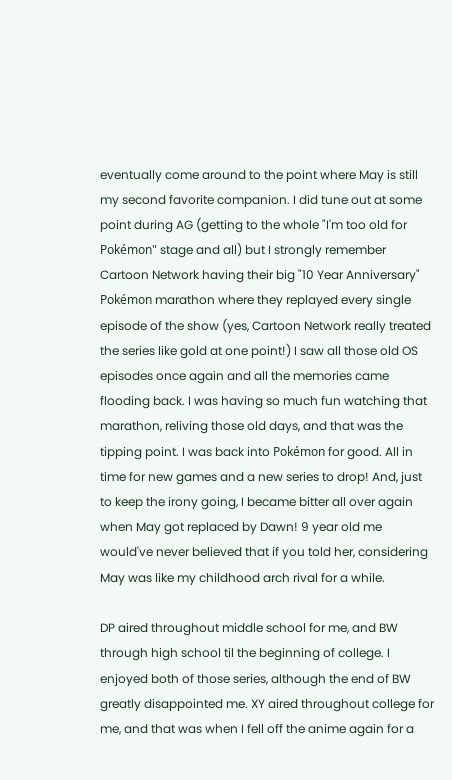eventually come around to the point where May is still my second favorite companion. I did tune out at some point during AG (getting to the whole "I'm too old for Pokémon" stage and all) but I strongly remember Cartoon Network having their big "10 Year Anniversary" Pokémon marathon where they replayed every single episode of the show (yes, Cartoon Network really treated the series like gold at one point!) I saw all those old OS episodes once again and all the memories came flooding back. I was having so much fun watching that marathon, reliving those old days, and that was the tipping point. I was back into Pokémon for good. All in time for new games and a new series to drop! And, just to keep the irony going, I became bitter all over again when May got replaced by Dawn! 9 year old me would've never believed that if you told her, considering May was like my childhood arch rival for a while.

DP aired throughout middle school for me, and BW through high school til the beginning of college. I enjoyed both of those series, although the end of BW greatly disappointed me. XY aired throughout college for me, and that was when I fell off the anime again for a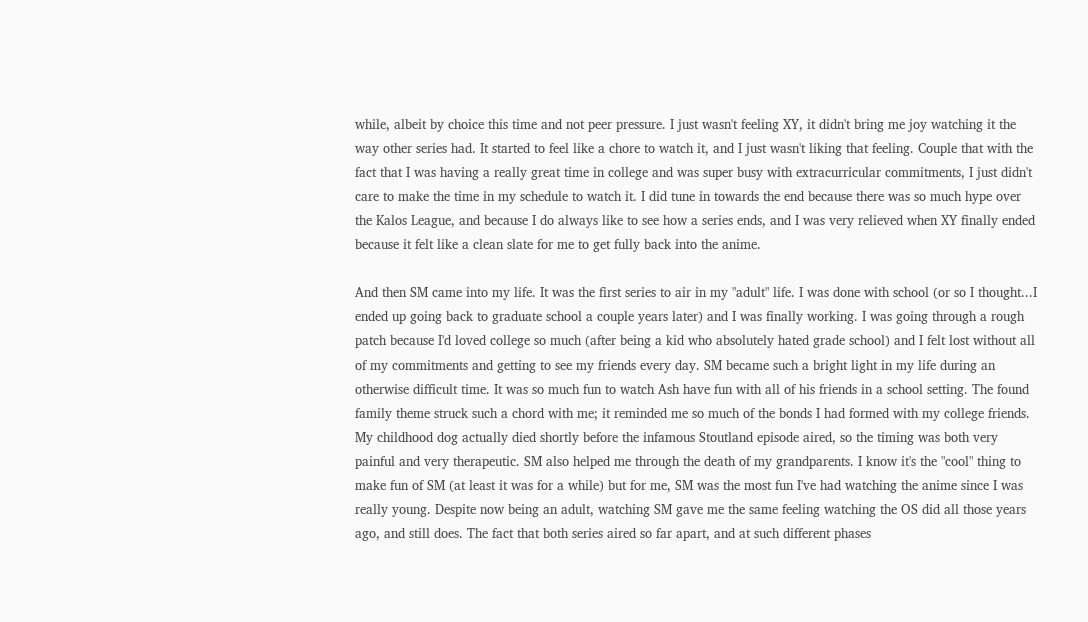while, albeit by choice this time and not peer pressure. I just wasn't feeling XY, it didn't bring me joy watching it the way other series had. It started to feel like a chore to watch it, and I just wasn't liking that feeling. Couple that with the fact that I was having a really great time in college and was super busy with extracurricular commitments, I just didn't care to make the time in my schedule to watch it. I did tune in towards the end because there was so much hype over the Kalos League, and because I do always like to see how a series ends, and I was very relieved when XY finally ended because it felt like a clean slate for me to get fully back into the anime.

And then SM came into my life. It was the first series to air in my "adult" life. I was done with school (or so I thought...I ended up going back to graduate school a couple years later) and I was finally working. I was going through a rough patch because I'd loved college so much (after being a kid who absolutely hated grade school) and I felt lost without all of my commitments and getting to see my friends every day. SM became such a bright light in my life during an otherwise difficult time. It was so much fun to watch Ash have fun with all of his friends in a school setting. The found family theme struck such a chord with me; it reminded me so much of the bonds I had formed with my college friends. My childhood dog actually died shortly before the infamous Stoutland episode aired, so the timing was both very painful and very therapeutic. SM also helped me through the death of my grandparents. I know it's the "cool" thing to make fun of SM (at least it was for a while) but for me, SM was the most fun I've had watching the anime since I was really young. Despite now being an adult, watching SM gave me the same feeling watching the OS did all those years ago, and still does. The fact that both series aired so far apart, and at such different phases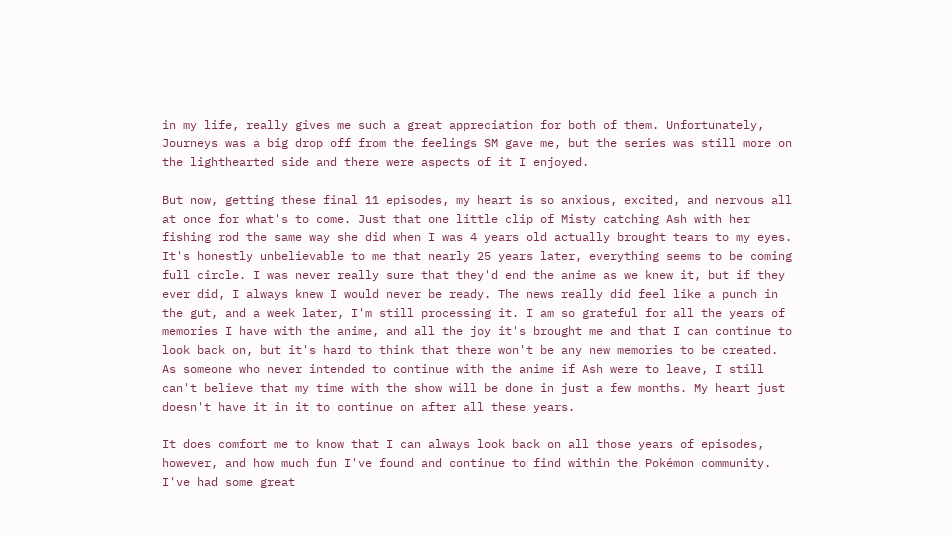in my life, really gives me such a great appreciation for both of them. Unfortunately, Journeys was a big drop off from the feelings SM gave me, but the series was still more on the lighthearted side and there were aspects of it I enjoyed.

But now, getting these final 11 episodes, my heart is so anxious, excited, and nervous all at once for what's to come. Just that one little clip of Misty catching Ash with her fishing rod the same way she did when I was 4 years old actually brought tears to my eyes. It's honestly unbelievable to me that nearly 25 years later, everything seems to be coming full circle. I was never really sure that they'd end the anime as we knew it, but if they ever did, I always knew I would never be ready. The news really did feel like a punch in the gut, and a week later, I'm still processing it. I am so grateful for all the years of memories I have with the anime, and all the joy it's brought me and that I can continue to look back on, but it's hard to think that there won't be any new memories to be created. As someone who never intended to continue with the anime if Ash were to leave, I still can't believe that my time with the show will be done in just a few months. My heart just doesn't have it in it to continue on after all these years.

It does comfort me to know that I can always look back on all those years of episodes, however, and how much fun I've found and continue to find within the Pokémon community. I've had some great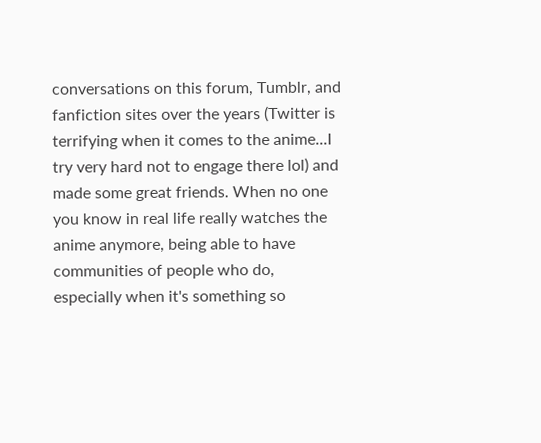conversations on this forum, Tumblr, and fanfiction sites over the years (Twitter is terrifying when it comes to the anime...I try very hard not to engage there lol) and made some great friends. When no one you know in real life really watches the anime anymore, being able to have communities of people who do, especially when it's something so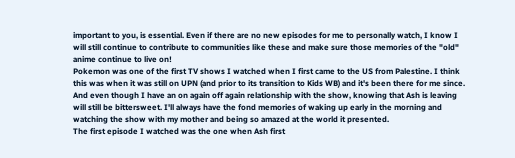important to you, is essential. Even if there are no new episodes for me to personally watch, I know I will still continue to contribute to communities like these and make sure those memories of the "old" anime continue to live on!
Pokemon was one of the first TV shows I watched when I first came to the US from Palestine. I think this was when it was still on UPN (and prior to its transition to Kids WB) and it's been there for me since. And even though I have an on again off again relationship with the show, knowing that Ash is leaving will still be bittersweet. I'll always have the fond memories of waking up early in the morning and watching the show with my mother and being so amazed at the world it presented.
The first episode I watched was the one when Ash first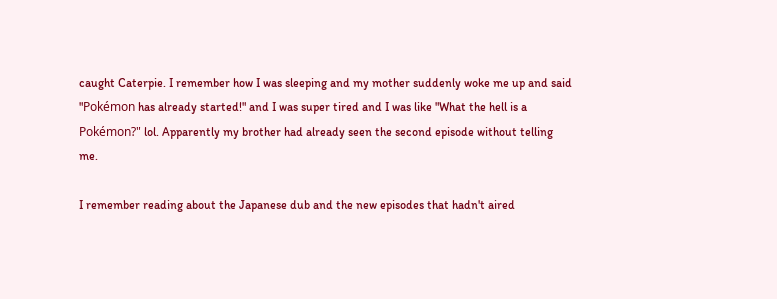caught Caterpie. I remember how I was sleeping and my mother suddenly woke me up and said "Pokémon has already started!" and I was super tired and I was like "What the hell is a Pokémon?" lol. Apparently my brother had already seen the second episode without telling me.

I remember reading about the Japanese dub and the new episodes that hadn't aired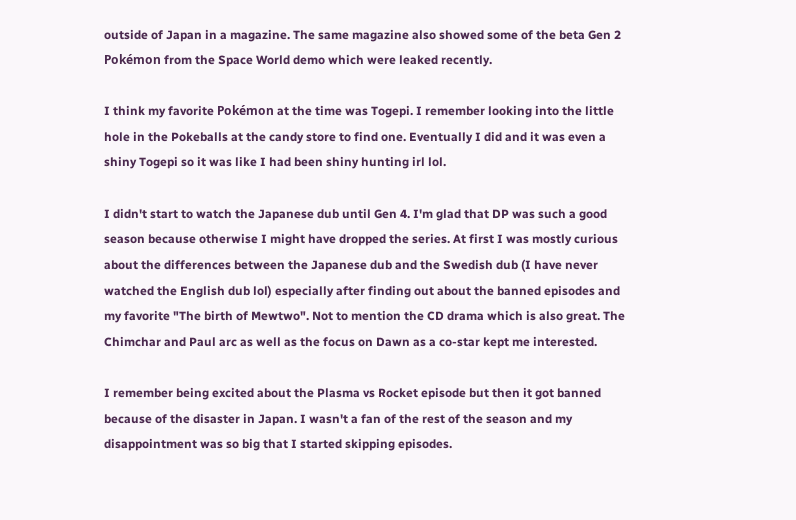outside of Japan in a magazine. The same magazine also showed some of the beta Gen 2 Pokémon from the Space World demo which were leaked recently.

I think my favorite Pokémon at the time was Togepi. I remember looking into the little hole in the Pokeballs at the candy store to find one. Eventually I did and it was even a shiny Togepi so it was like I had been shiny hunting irl lol.

I didn't start to watch the Japanese dub until Gen 4. I'm glad that DP was such a good season because otherwise I might have dropped the series. At first I was mostly curious about the differences between the Japanese dub and the Swedish dub (I have never watched the English dub lol) especially after finding out about the banned episodes and my favorite "The birth of Mewtwo". Not to mention the CD drama which is also great. The Chimchar and Paul arc as well as the focus on Dawn as a co-star kept me interested.

I remember being excited about the Plasma vs Rocket episode but then it got banned because of the disaster in Japan. I wasn't a fan of the rest of the season and my disappointment was so big that I started skipping episodes.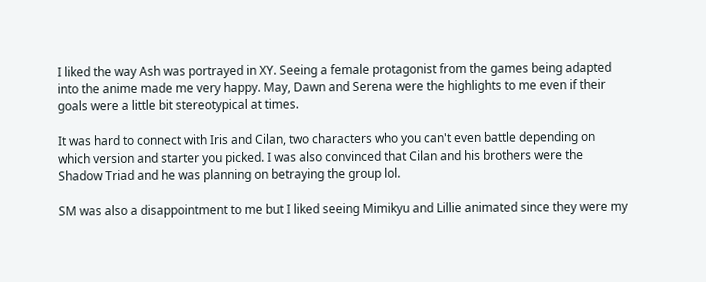I liked the way Ash was portrayed in XY. Seeing a female protagonist from the games being adapted into the anime made me very happy. May, Dawn and Serena were the highlights to me even if their goals were a little bit stereotypical at times.

It was hard to connect with Iris and Cilan, two characters who you can't even battle depending on which version and starter you picked. I was also convinced that Cilan and his brothers were the Shadow Triad and he was planning on betraying the group lol.

SM was also a disappointment to me but I liked seeing Mimikyu and Lillie animated since they were my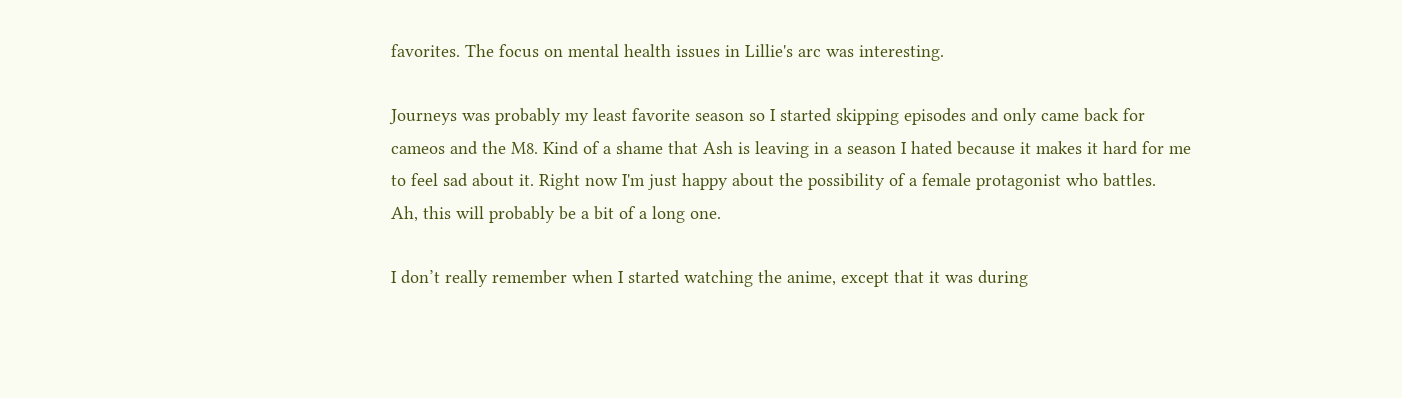favorites. The focus on mental health issues in Lillie's arc was interesting.

Journeys was probably my least favorite season so I started skipping episodes and only came back for cameos and the M8. Kind of a shame that Ash is leaving in a season I hated because it makes it hard for me to feel sad about it. Right now I'm just happy about the possibility of a female protagonist who battles.
Ah, this will probably be a bit of a long one.

I don’t really remember when I started watching the anime, except that it was during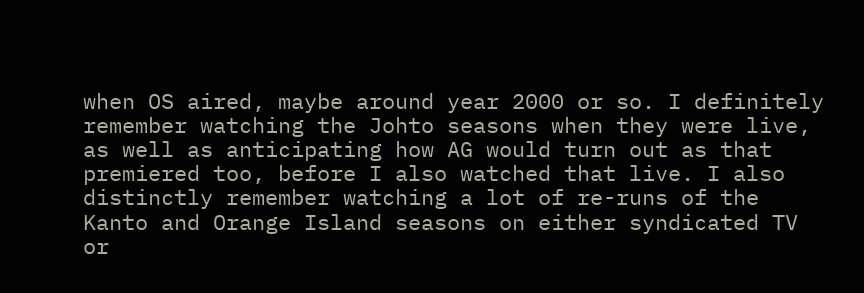when OS aired, maybe around year 2000 or so. I definitely remember watching the Johto seasons when they were live, as well as anticipating how AG would turn out as that premiered too, before I also watched that live. I also distinctly remember watching a lot of re-runs of the Kanto and Orange Island seasons on either syndicated TV or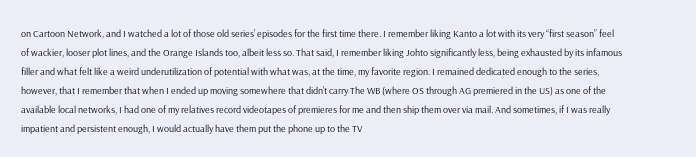on Cartoon Network, and I watched a lot of those old series’ episodes for the first time there. I remember liking Kanto a lot with its very “first season” feel of wackier, looser plot lines, and the Orange Islands too, albeit less so. That said, I remember liking Johto significantly less, being exhausted by its infamous filler and what felt like a weird underutilization of potential with what was, at the time, my favorite region. I remained dedicated enough to the series, however, that I remember that when I ended up moving somewhere that didn’t carry The WB (where OS through AG premiered in the US) as one of the available local networks, I had one of my relatives record videotapes of premieres for me and then ship them over via mail. And sometimes, if I was really impatient and persistent enough, I would actually have them put the phone up to the TV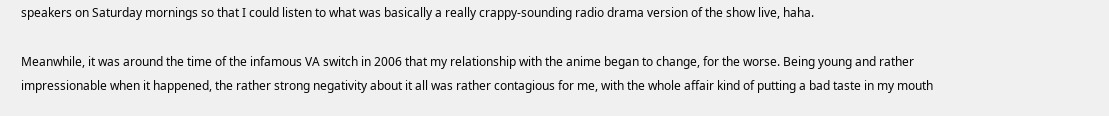speakers on Saturday mornings so that I could listen to what was basically a really crappy-sounding radio drama version of the show live, haha.

Meanwhile, it was around the time of the infamous VA switch in 2006 that my relationship with the anime began to change, for the worse. Being young and rather impressionable when it happened, the rather strong negativity about it all was rather contagious for me, with the whole affair kind of putting a bad taste in my mouth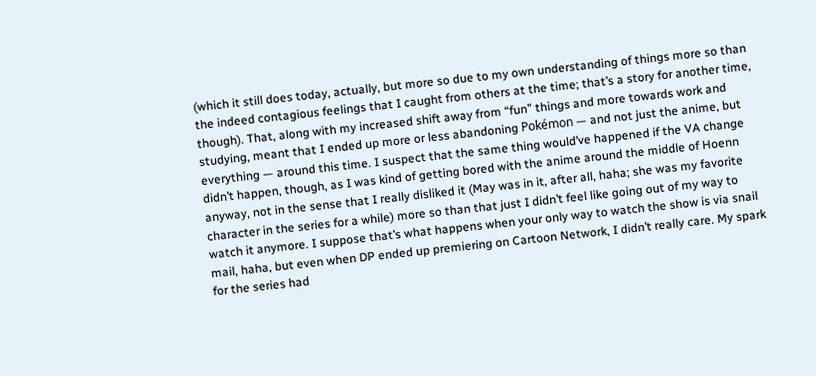(which it still does today, actually, but more so due to my own understanding of things more so than the indeed contagious feelings that I caught from others at the time; that’s a story for another time, though). That, along with my increased shift away from “fun” things and more towards work and studying, meant that I ended up more or less abandoning Pokémon — and not just the anime, but everything — around this time. I suspect that the same thing would’ve happened if the VA change didn’t happen, though, as I was kind of getting bored with the anime around the middle of Hoenn anyway, not in the sense that I really disliked it (May was in it, after all, haha; she was my favorite character in the series for a while) more so than that just I didn’t feel like going out of my way to watch it anymore. I suppose that’s what happens when your only way to watch the show is via snail mail, haha, but even when DP ended up premiering on Cartoon Network, I didn’t really care. My spark for the series had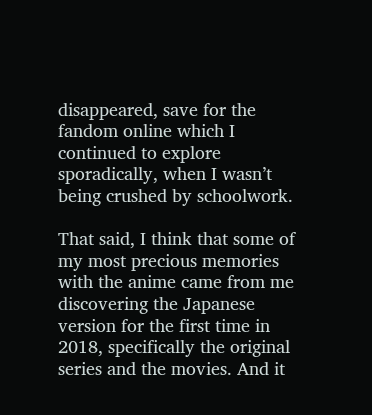disappeared, save for the fandom online which I continued to explore sporadically, when I wasn’t being crushed by schoolwork.

That said, I think that some of my most precious memories with the anime came from me discovering the Japanese version for the first time in 2018, specifically the original series and the movies. And it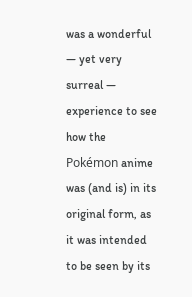was a wonderful — yet very surreal — experience to see how the Pokémon anime was (and is) in its original form, as it was intended to be seen by its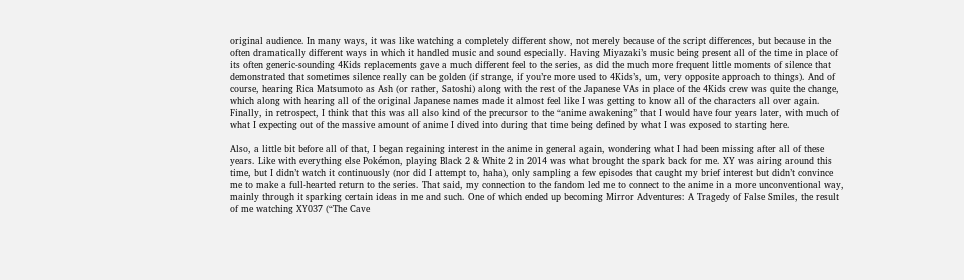original audience. In many ways, it was like watching a completely different show, not merely because of the script differences, but because in the often dramatically different ways in which it handled music and sound especially. Having Miyazaki’s music being present all of the time in place of its often generic-sounding 4Kids replacements gave a much different feel to the series, as did the much more frequent little moments of silence that demonstrated that sometimes silence really can be golden (if strange, if you’re more used to 4Kids’s, um, very opposite approach to things). And of course, hearing Rica Matsumoto as Ash (or rather, Satoshi) along with the rest of the Japanese VAs in place of the 4Kids crew was quite the change, which along with hearing all of the original Japanese names made it almost feel like I was getting to know all of the characters all over again. Finally, in retrospect, I think that this was all also kind of the precursor to the “anime awakening” that I would have four years later, with much of what I expecting out of the massive amount of anime I dived into during that time being defined by what I was exposed to starting here.

Also, a little bit before all of that, I began regaining interest in the anime in general again, wondering what I had been missing after all of these years. Like with everything else Pokémon, playing Black 2 & White 2 in 2014 was what brought the spark back for me. XY was airing around this time, but I didn’t watch it continuously (nor did I attempt to, haha), only sampling a few episodes that caught my brief interest but didn’t convince me to make a full-hearted return to the series. That said, my connection to the fandom led me to connect to the anime in a more unconventional way, mainly through it sparking certain ideas in me and such. One of which ended up becoming Mirror Adventures: A Tragedy of False Smiles, the result of me watching XY037 (“The Cave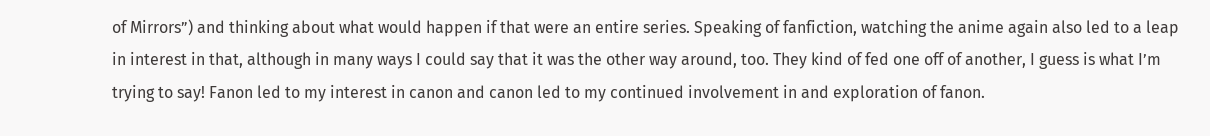of Mirrors”) and thinking about what would happen if that were an entire series. Speaking of fanfiction, watching the anime again also led to a leap in interest in that, although in many ways I could say that it was the other way around, too. They kind of fed one off of another, I guess is what I’m trying to say! Fanon led to my interest in canon and canon led to my continued involvement in and exploration of fanon.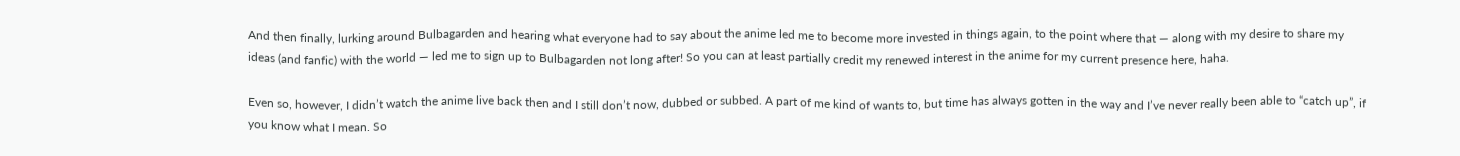And then finally, lurking around Bulbagarden and hearing what everyone had to say about the anime led me to become more invested in things again, to the point where that — along with my desire to share my ideas (and fanfic) with the world — led me to sign up to Bulbagarden not long after! So you can at least partially credit my renewed interest in the anime for my current presence here, haha.

Even so, however, I didn’t watch the anime live back then and I still don’t now, dubbed or subbed. A part of me kind of wants to, but time has always gotten in the way and I’ve never really been able to “catch up”, if you know what I mean. So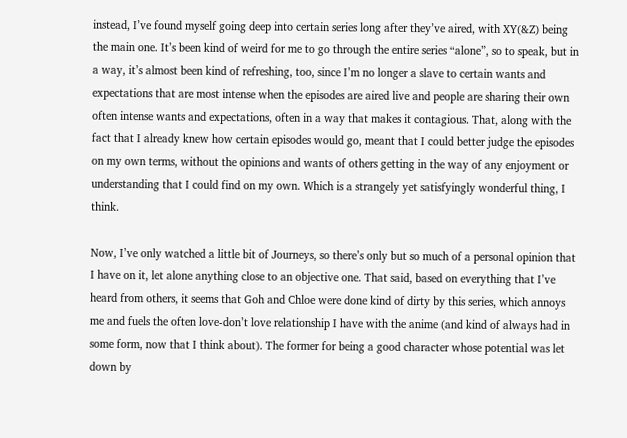instead, I’ve found myself going deep into certain series long after they’ve aired, with XY(&Z) being the main one. It’s been kind of weird for me to go through the entire series “alone”, so to speak, but in a way, it’s almost been kind of refreshing, too, since I’m no longer a slave to certain wants and expectations that are most intense when the episodes are aired live and people are sharing their own often intense wants and expectations, often in a way that makes it contagious. That, along with the fact that I already knew how certain episodes would go, meant that I could better judge the episodes on my own terms, without the opinions and wants of others getting in the way of any enjoyment or understanding that I could find on my own. Which is a strangely yet satisfyingly wonderful thing, I think.

Now, I’ve only watched a little bit of Journeys, so there’s only but so much of a personal opinion that I have on it, let alone anything close to an objective one. That said, based on everything that I’ve heard from others, it seems that Goh and Chloe were done kind of dirty by this series, which annoys me and fuels the often love-don’t love relationship I have with the anime (and kind of always had in some form, now that I think about). The former for being a good character whose potential was let down by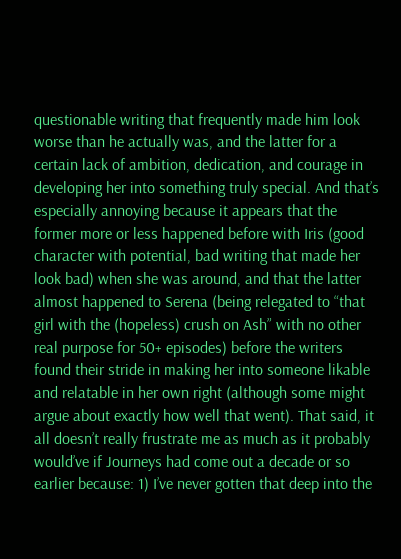questionable writing that frequently made him look worse than he actually was, and the latter for a certain lack of ambition, dedication, and courage in developing her into something truly special. And that’s especially annoying because it appears that the former more or less happened before with Iris (good character with potential, bad writing that made her look bad) when she was around, and that the latter almost happened to Serena (being relegated to “that girl with the (hopeless) crush on Ash” with no other real purpose for 50+ episodes) before the writers found their stride in making her into someone likable and relatable in her own right (although some might argue about exactly how well that went). That said, it all doesn’t really frustrate me as much as it probably would’ve if Journeys had come out a decade or so earlier because: 1) I’ve never gotten that deep into the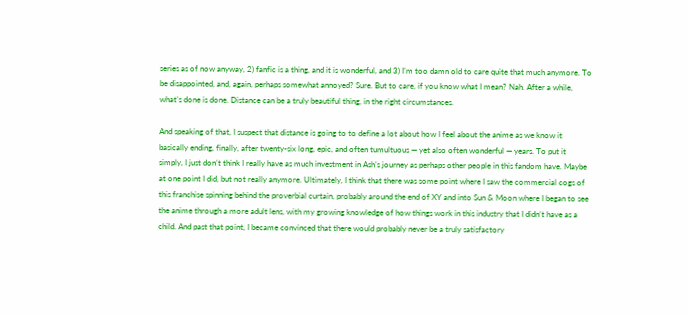series as of now anyway, 2) fanfic is a thing, and it is wonderful, and 3) I’m too damn old to care quite that much anymore. To be disappointed, and, again, perhaps somewhat annoyed? Sure. But to care, if you know what I mean? Nah. After a while, what’s done is done. Distance can be a truly beautiful thing, in the right circumstances.

And speaking of that, I suspect that distance is going to to define a lot about how I feel about the anime as we know it basically ending, finally, after twenty-six long, epic, and often tumultuous — yet also often wonderful — years. To put it simply, I just don’t think I really have as much investment in Ash’s journey as perhaps other people in this fandom have. Maybe at one point I did, but not really anymore. Ultimately, I think that there was some point where I saw the commercial cogs of this franchise spinning behind the proverbial curtain, probably around the end of XY and into Sun & Moon where I began to see the anime through a more adult lens, with my growing knowledge of how things work in this industry that I didn’t have as a child. And past that point, I became convinced that there would probably never be a truly satisfactory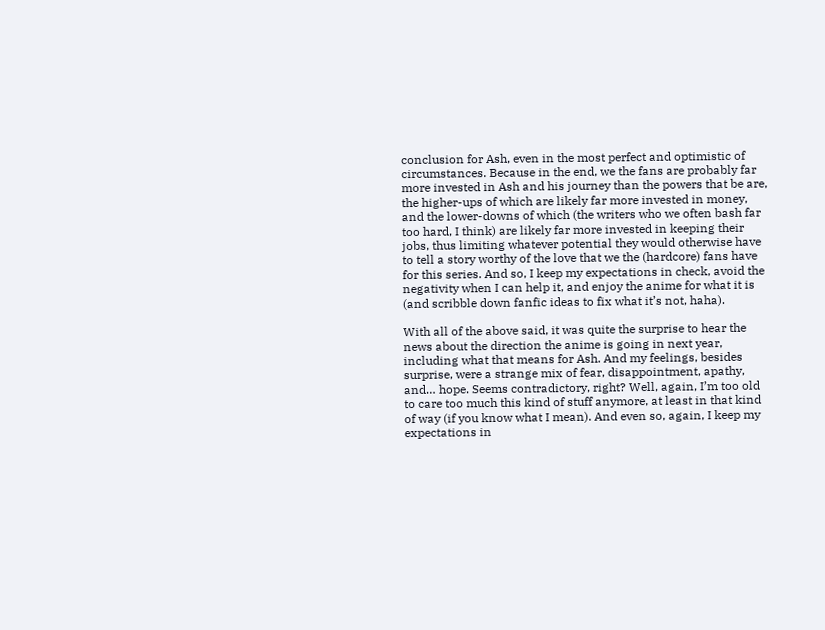conclusion for Ash, even in the most perfect and optimistic of circumstances. Because in the end, we the fans are probably far more invested in Ash and his journey than the powers that be are, the higher-ups of which are likely far more invested in money, and the lower-downs of which (the writers who we often bash far too hard, I think) are likely far more invested in keeping their jobs, thus limiting whatever potential they would otherwise have to tell a story worthy of the love that we the (hardcore) fans have for this series. And so, I keep my expectations in check, avoid the negativity when I can help it, and enjoy the anime for what it is (and scribble down fanfic ideas to fix what it’s not, haha).

With all of the above said, it was quite the surprise to hear the news about the direction the anime is going in next year, including what that means for Ash. And my feelings, besides surprise, were a strange mix of fear, disappointment, apathy, and… hope. Seems contradictory, right? Well, again, I’m too old to care too much this kind of stuff anymore, at least in that kind of way (if you know what I mean). And even so, again, I keep my expectations in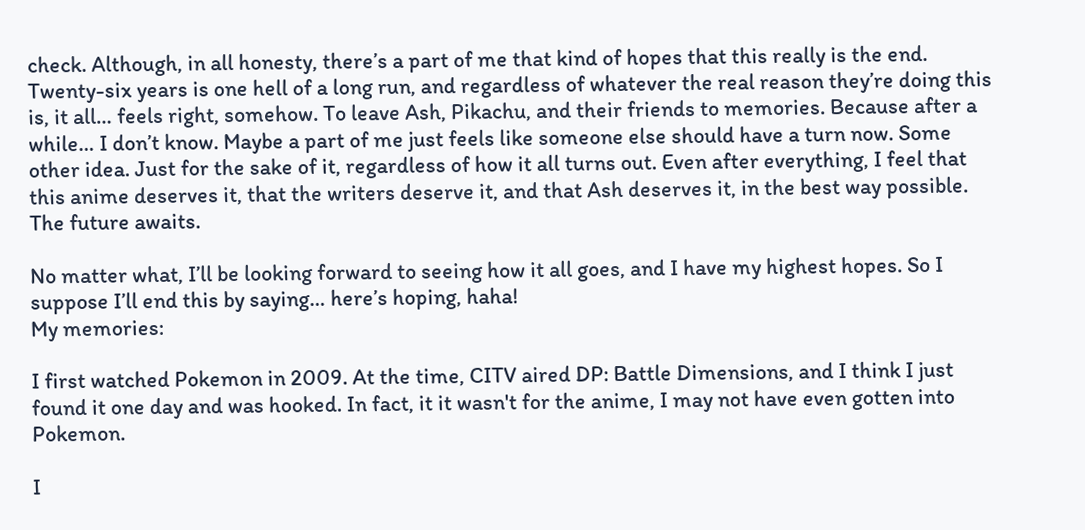check. Although, in all honesty, there’s a part of me that kind of hopes that this really is the end. Twenty-six years is one hell of a long run, and regardless of whatever the real reason they’re doing this is, it all… feels right, somehow. To leave Ash, Pikachu, and their friends to memories. Because after a while… I don’t know. Maybe a part of me just feels like someone else should have a turn now. Some other idea. Just for the sake of it, regardless of how it all turns out. Even after everything, I feel that this anime deserves it, that the writers deserve it, and that Ash deserves it, in the best way possible. The future awaits.

No matter what, I’ll be looking forward to seeing how it all goes, and I have my highest hopes. So I suppose I’ll end this by saying… here’s hoping, haha!
My memories:

I first watched Pokemon in 2009. At the time, CITV aired DP: Battle Dimensions, and I think I just found it one day and was hooked. In fact, it it wasn't for the anime, I may not have even gotten into Pokemon.

I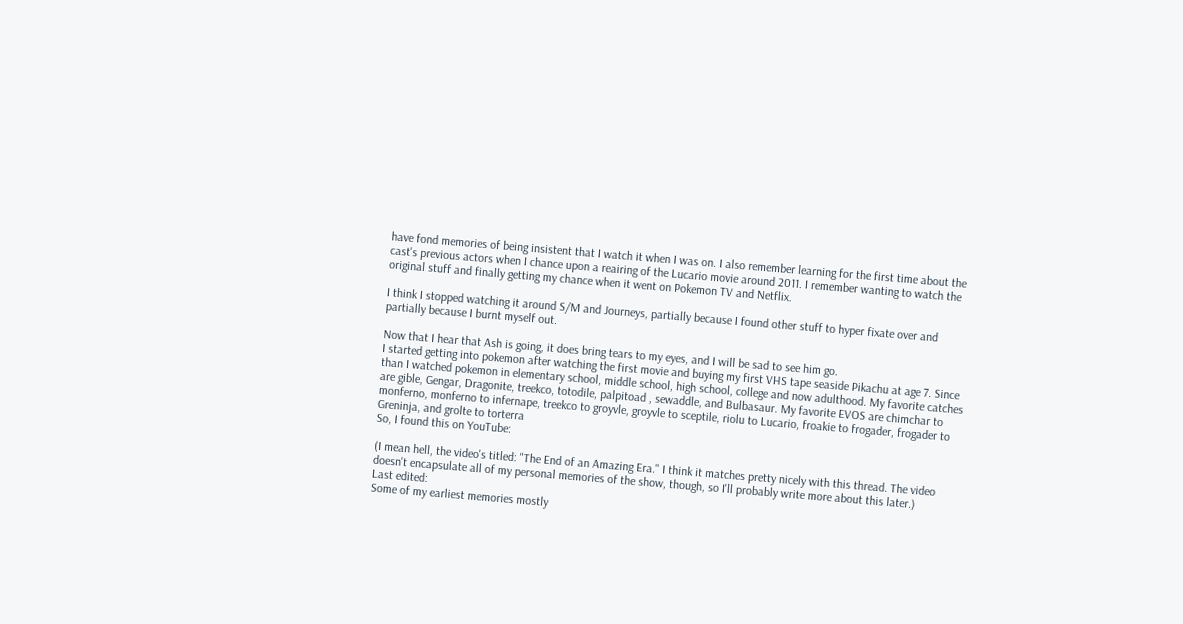have fond memories of being insistent that I watch it when I was on. I also remember learning for the first time about the cast's previous actors when I chance upon a reairing of the Lucario movie around 2011. I remember wanting to watch the original stuff and finally getting my chance when it went on Pokemon TV and Netflix.

I think I stopped watching it around S/M and Journeys, partially because I found other stuff to hyper fixate over and partially because I burnt myself out.

Now that I hear that Ash is going, it does bring tears to my eyes, and I will be sad to see him go.
I started getting into pokemon after watching the first movie and buying my first VHS tape seaside Pikachu at age 7. Since than I watched pokemon in elementary school, middle school, high school, college and now adulthood. My favorite catches are gible, Gengar, Dragonite, treekco, totodile, palpitoad , sewaddle, and Bulbasaur. My favorite EVOS are chimchar to monferno, monferno to infernape, treekco to groyvle, groyvle to sceptile, riolu to Lucario, froakie to frogader, frogader to Greninja, and grolte to torterra
So, I found this on YouTube:

(I mean hell, the video's titled: "The End of an Amazing Era." I think it matches pretty nicely with this thread. The video doesn't encapsulate all of my personal memories of the show, though, so I'll probably write more about this later.)
Last edited:
Some of my earliest memories mostly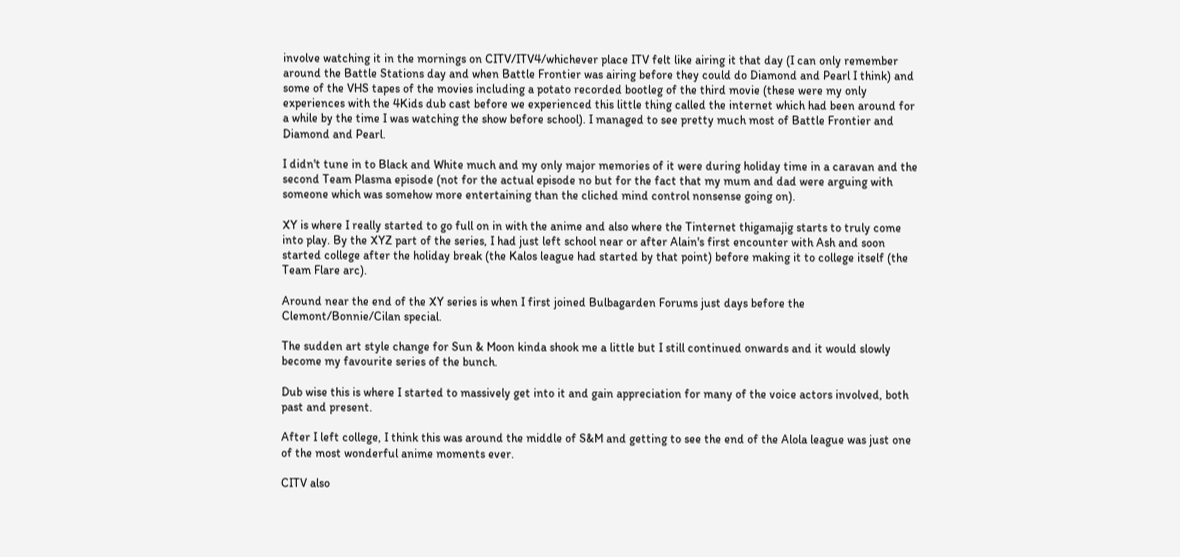involve watching it in the mornings on CITV/ITV4/whichever place ITV felt like airing it that day (I can only remember around the Battle Stations day and when Battle Frontier was airing before they could do Diamond and Pearl I think) and some of the VHS tapes of the movies including a potato recorded bootleg of the third movie (these were my only experiences with the 4Kids dub cast before we experienced this little thing called the internet which had been around for a while by the time I was watching the show before school). I managed to see pretty much most of Battle Frontier and Diamond and Pearl.

I didn't tune in to Black and White much and my only major memories of it were during holiday time in a caravan and the second Team Plasma episode (not for the actual episode no but for the fact that my mum and dad were arguing with someone which was somehow more entertaining than the cliched mind control nonsense going on).

XY is where I really started to go full on in with the anime and also where the Tinternet thigamajig starts to truly come into play. By the XYZ part of the series, I had just left school near or after Alain's first encounter with Ash and soon started college after the holiday break (the Kalos league had started by that point) before making it to college itself (the Team Flare arc).

Around near the end of the XY series is when I first joined Bulbagarden Forums just days before the Clemont/Bonnie/Cilan special.

The sudden art style change for Sun & Moon kinda shook me a little but I still continued onwards and it would slowly become my favourite series of the bunch.

Dub wise this is where I started to massively get into it and gain appreciation for many of the voice actors involved, both past and present.

After I left college, I think this was around the middle of S&M and getting to see the end of the Alola league was just one of the most wonderful anime moments ever.

CITV also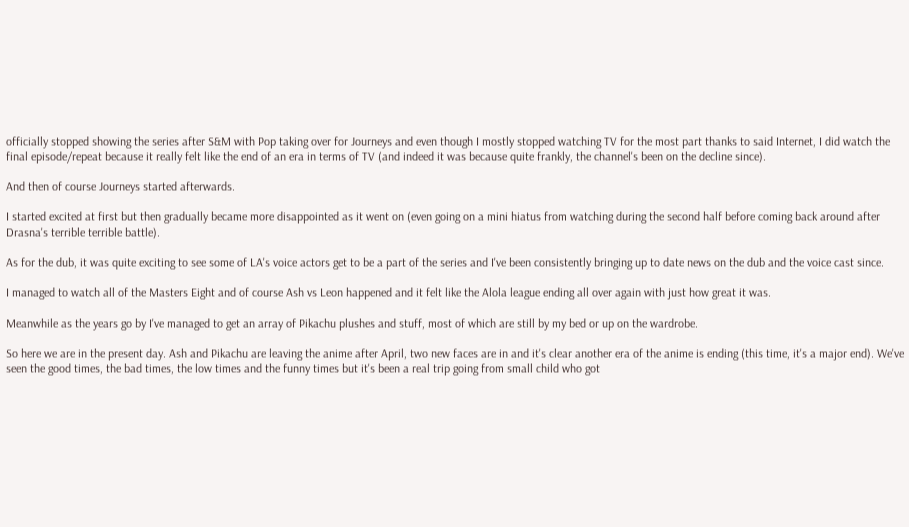officially stopped showing the series after S&M with Pop taking over for Journeys and even though I mostly stopped watching TV for the most part thanks to said Internet, I did watch the final episode/repeat because it really felt like the end of an era in terms of TV (and indeed it was because quite frankly, the channel's been on the decline since).

And then of course Journeys started afterwards.

I started excited at first but then gradually became more disappointed as it went on (even going on a mini hiatus from watching during the second half before coming back around after Drasna's terrible terrible battle).

As for the dub, it was quite exciting to see some of LA's voice actors get to be a part of the series and I've been consistently bringing up to date news on the dub and the voice cast since.

I managed to watch all of the Masters Eight and of course Ash vs Leon happened and it felt like the Alola league ending all over again with just how great it was.

Meanwhile as the years go by I've managed to get an array of Pikachu plushes and stuff, most of which are still by my bed or up on the wardrobe.

So here we are in the present day. Ash and Pikachu are leaving the anime after April, two new faces are in and it's clear another era of the anime is ending (this time, it's a major end). We've seen the good times, the bad times, the low times and the funny times but it's been a real trip going from small child who got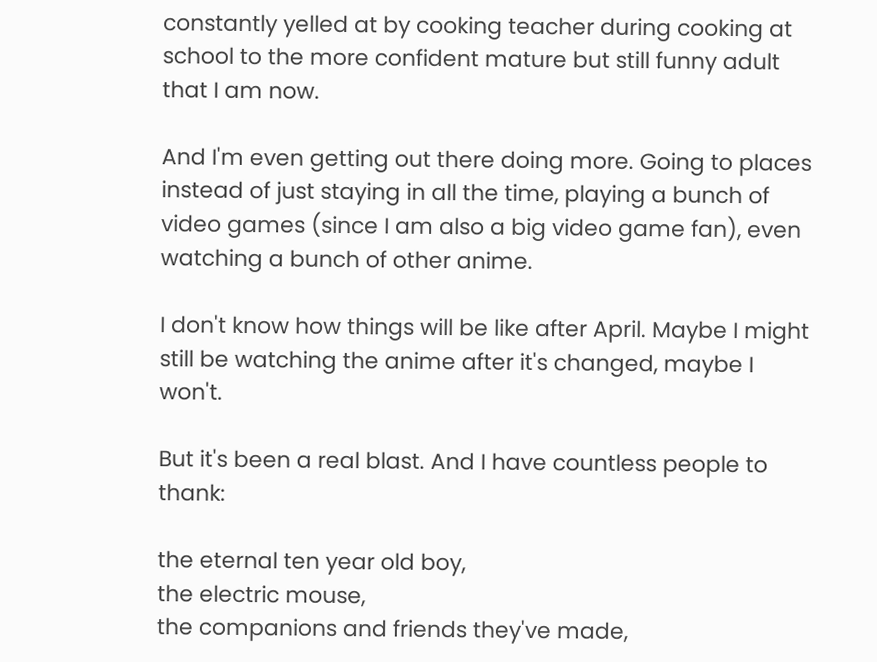constantly yelled at by cooking teacher during cooking at school to the more confident mature but still funny adult that I am now.

And I'm even getting out there doing more. Going to places instead of just staying in all the time, playing a bunch of video games (since I am also a big video game fan), even watching a bunch of other anime.

I don't know how things will be like after April. Maybe I might still be watching the anime after it's changed, maybe I won't.

But it's been a real blast. And I have countless people to thank:

the eternal ten year old boy,
the electric mouse,
the companions and friends they've made,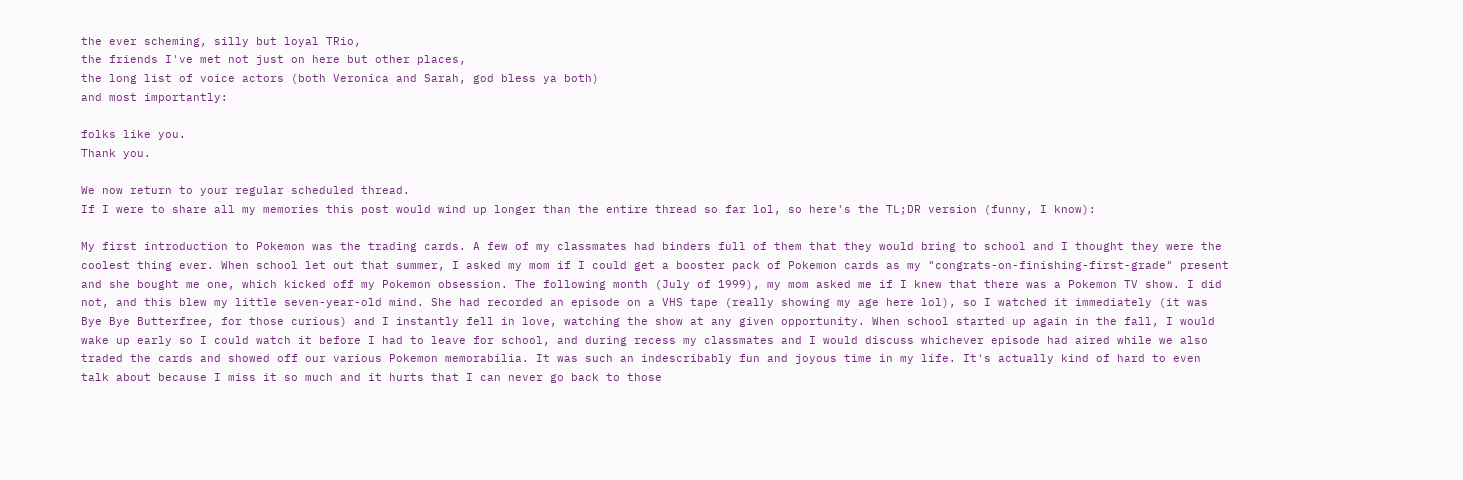the ever scheming, silly but loyal TRio,
the friends I've met not just on here but other places,
the long list of voice actors (both Veronica and Sarah, god bless ya both)
and most importantly:

folks like you.
Thank you.

We now return to your regular scheduled thread.
If I were to share all my memories this post would wind up longer than the entire thread so far lol, so here's the TL;DR version (funny, I know):

My first introduction to Pokemon was the trading cards. A few of my classmates had binders full of them that they would bring to school and I thought they were the coolest thing ever. When school let out that summer, I asked my mom if I could get a booster pack of Pokemon cards as my "congrats-on-finishing-first-grade" present and she bought me one, which kicked off my Pokemon obsession. The following month (July of 1999), my mom asked me if I knew that there was a Pokemon TV show. I did not, and this blew my little seven-year-old mind. She had recorded an episode on a VHS tape (really showing my age here lol), so I watched it immediately (it was Bye Bye Butterfree, for those curious) and I instantly fell in love, watching the show at any given opportunity. When school started up again in the fall, I would wake up early so I could watch it before I had to leave for school, and during recess my classmates and I would discuss whichever episode had aired while we also traded the cards and showed off our various Pokemon memorabilia. It was such an indescribably fun and joyous time in my life. It's actually kind of hard to even talk about because I miss it so much and it hurts that I can never go back to those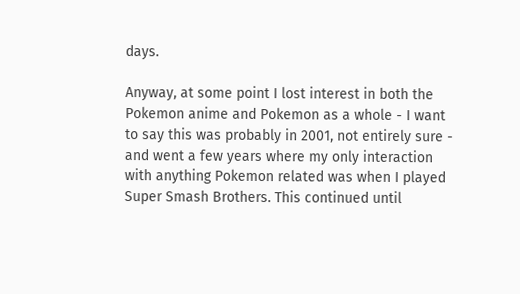days.

Anyway, at some point I lost interest in both the Pokemon anime and Pokemon as a whole - I want to say this was probably in 2001, not entirely sure - and went a few years where my only interaction with anything Pokemon related was when I played Super Smash Brothers. This continued until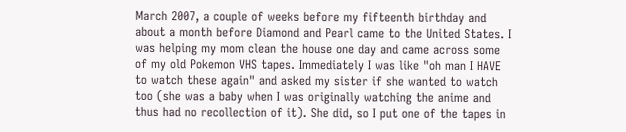March 2007, a couple of weeks before my fifteenth birthday and about a month before Diamond and Pearl came to the United States. I was helping my mom clean the house one day and came across some of my old Pokemon VHS tapes. Immediately I was like "oh man I HAVE to watch these again" and asked my sister if she wanted to watch too (she was a baby when I was originally watching the anime and thus had no recollection of it). She did, so I put one of the tapes in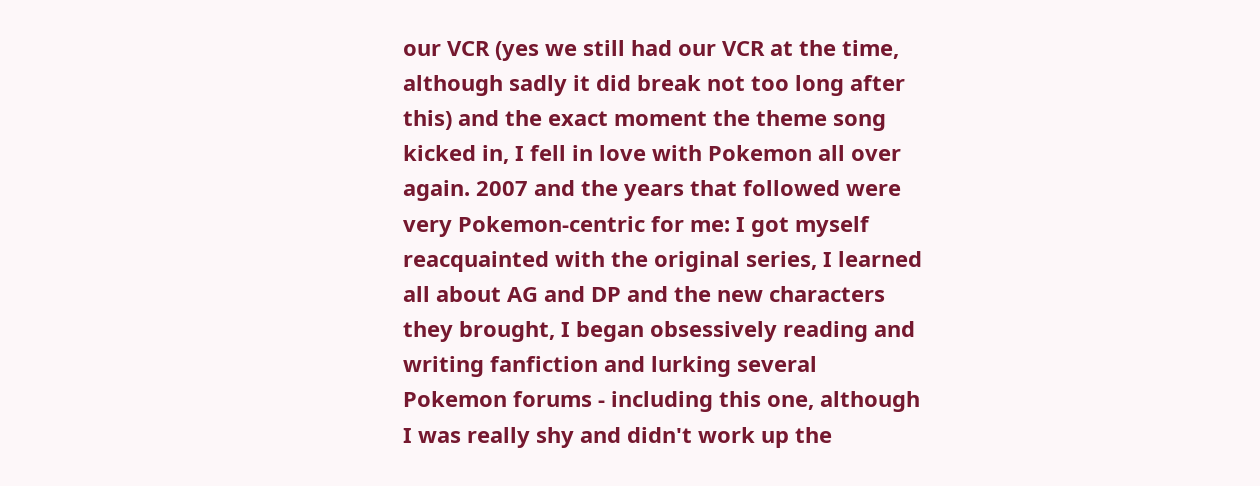our VCR (yes we still had our VCR at the time, although sadly it did break not too long after this) and the exact moment the theme song kicked in, I fell in love with Pokemon all over again. 2007 and the years that followed were very Pokemon-centric for me: I got myself reacquainted with the original series, I learned all about AG and DP and the new characters they brought, I began obsessively reading and writing fanfiction and lurking several Pokemon forums - including this one, although I was really shy and didn't work up the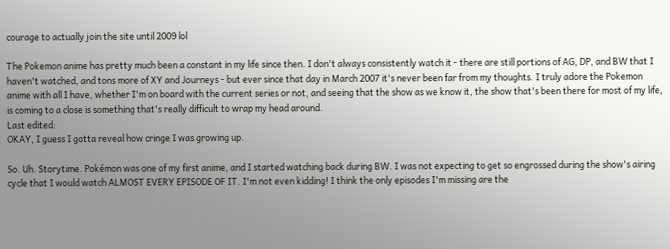courage to actually join the site until 2009 lol

The Pokemon anime has pretty much been a constant in my life since then. I don't always consistently watch it - there are still portions of AG, DP, and BW that I haven't watched, and tons more of XY and Journeys - but ever since that day in March 2007 it's never been far from my thoughts. I truly adore the Pokemon anime with all I have, whether I'm on board with the current series or not, and seeing that the show as we know it, the show that's been there for most of my life, is coming to a close is something that's really difficult to wrap my head around.
Last edited:
OKAY, I guess I gotta reveal how cringe I was growing up.

So. Uh. Storytime. Pokémon was one of my first anime, and I started watching back during BW. I was not expecting to get so engrossed during the show's airing cycle that I would watch ALMOST EVERY EPISODE OF IT. I'm not even kidding! I think the only episodes I'm missing are the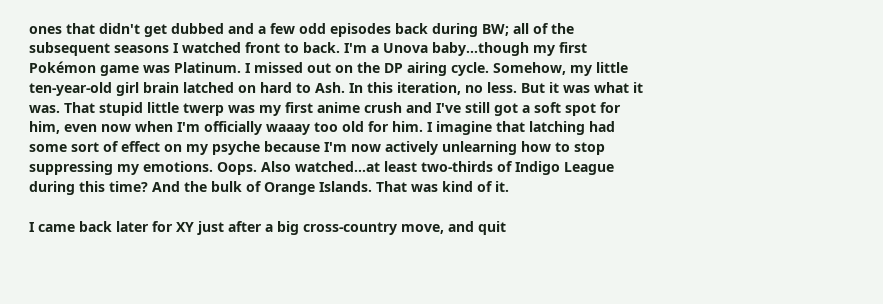ones that didn't get dubbed and a few odd episodes back during BW; all of the subsequent seasons I watched front to back. I'm a Unova baby...though my first Pokémon game was Platinum. I missed out on the DP airing cycle. Somehow, my little ten-year-old girl brain latched on hard to Ash. In this iteration, no less. But it was what it was. That stupid little twerp was my first anime crush and I've still got a soft spot for him, even now when I'm officially waaay too old for him. I imagine that latching had some sort of effect on my psyche because I'm now actively unlearning how to stop suppressing my emotions. Oops. Also watched...at least two-thirds of Indigo League during this time? And the bulk of Orange Islands. That was kind of it.

I came back later for XY just after a big cross-country move, and quit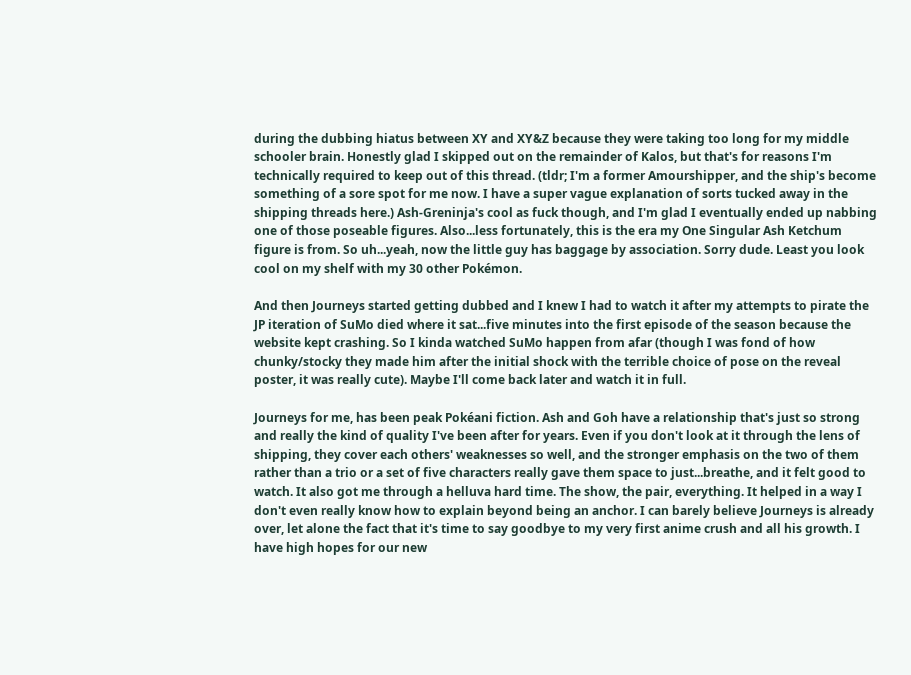during the dubbing hiatus between XY and XY&Z because they were taking too long for my middle schooler brain. Honestly glad I skipped out on the remainder of Kalos, but that's for reasons I'm technically required to keep out of this thread. (tldr; I'm a former Amourshipper, and the ship's become something of a sore spot for me now. I have a super vague explanation of sorts tucked away in the shipping threads here.) Ash-Greninja's cool as fuck though, and I'm glad I eventually ended up nabbing one of those poseable figures. Also...less fortunately, this is the era my One Singular Ash Ketchum figure is from. So uh...yeah, now the little guy has baggage by association. Sorry dude. Least you look cool on my shelf with my 30 other Pokémon.

And then Journeys started getting dubbed and I knew I had to watch it after my attempts to pirate the JP iteration of SuMo died where it sat...five minutes into the first episode of the season because the website kept crashing. So I kinda watched SuMo happen from afar (though I was fond of how chunky/stocky they made him after the initial shock with the terrible choice of pose on the reveal poster, it was really cute). Maybe I'll come back later and watch it in full.

Journeys for me, has been peak Pokéani fiction. Ash and Goh have a relationship that's just so strong and really the kind of quality I've been after for years. Even if you don't look at it through the lens of shipping, they cover each others' weaknesses so well, and the stronger emphasis on the two of them rather than a trio or a set of five characters really gave them space to just...breathe, and it felt good to watch. It also got me through a helluva hard time. The show, the pair, everything. It helped in a way I don't even really know how to explain beyond being an anchor. I can barely believe Journeys is already over, let alone the fact that it's time to say goodbye to my very first anime crush and all his growth. I have high hopes for our new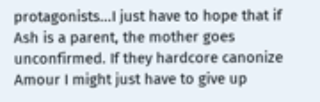protagonists...I just have to hope that if Ash is a parent, the mother goes unconfirmed. If they hardcore canonize Amour I might just have to give up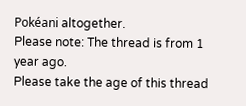Pokéani altogether.
Please note: The thread is from 1 year ago.
Please take the age of this thread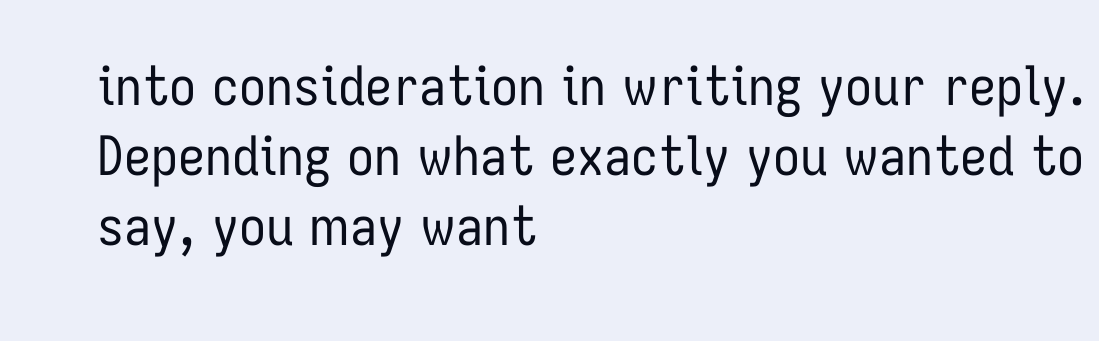into consideration in writing your reply. Depending on what exactly you wanted to say, you may want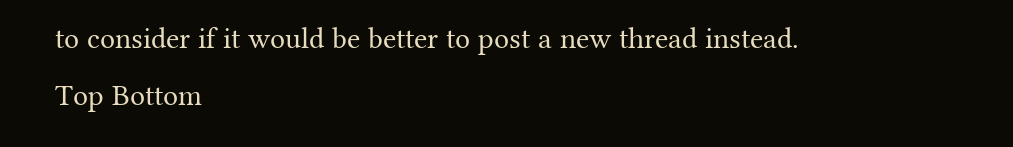to consider if it would be better to post a new thread instead.
Top Bottom